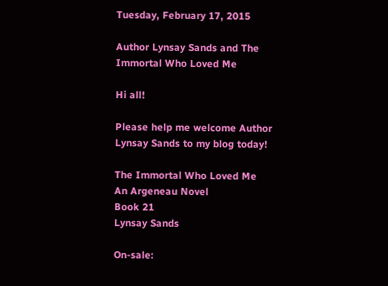Tuesday, February 17, 2015

Author Lynsay Sands and The Immortal Who Loved Me

Hi all!

Please help me welcome Author Lynsay Sands to my blog today!

The Immortal Who Loved Me
An Argeneau Novel
Book 21
Lynsay Sands

On-sale: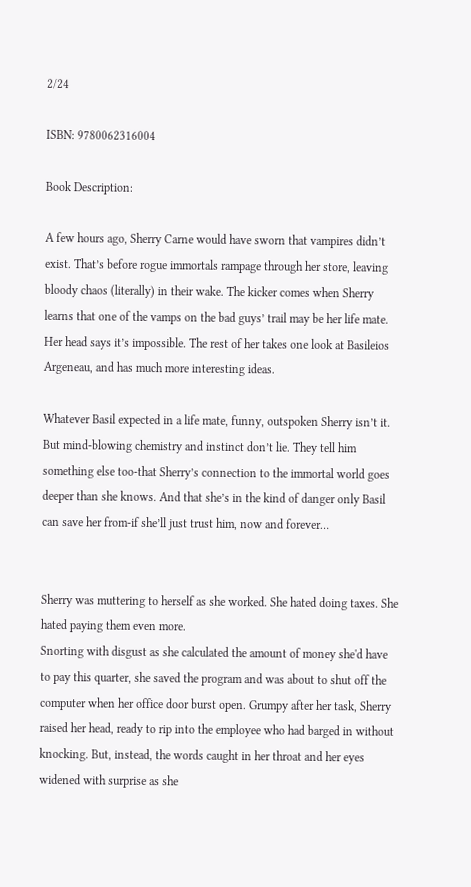2/24

ISBN: 9780062316004

Book Description:

A few hours ago, Sherry Carne would have sworn that vampires didn’t exist. That’s before rogue immortals rampage through her store, leaving bloody chaos (literally) in their wake. The kicker comes when Sherry learns that one of the vamps on the bad guys’ trail may be her life mate. Her head says it’s impossible. The rest of her takes one look at Basileios Argeneau, and has much more interesting ideas.

Whatever Basil expected in a life mate, funny, outspoken Sherry isn’t it. But mind-blowing chemistry and instinct don’t lie. They tell him something else too-that Sherry’s connection to the immortal world goes deeper than she knows. And that she’s in the kind of danger only Basil can save her from-if she’ll just trust him, now and forever…


Sherry was muttering to herself as she worked. She hated doing taxes. She hated paying them even more.
Snorting with disgust as she calculated the amount of money she'd have to pay this quarter, she saved the program and was about to shut off the computer when her office door burst open. Grumpy after her task, Sherry raised her head, ready to rip into the employee who had barged in without knocking. But, instead, the words caught in her throat and her eyes widened with surprise as she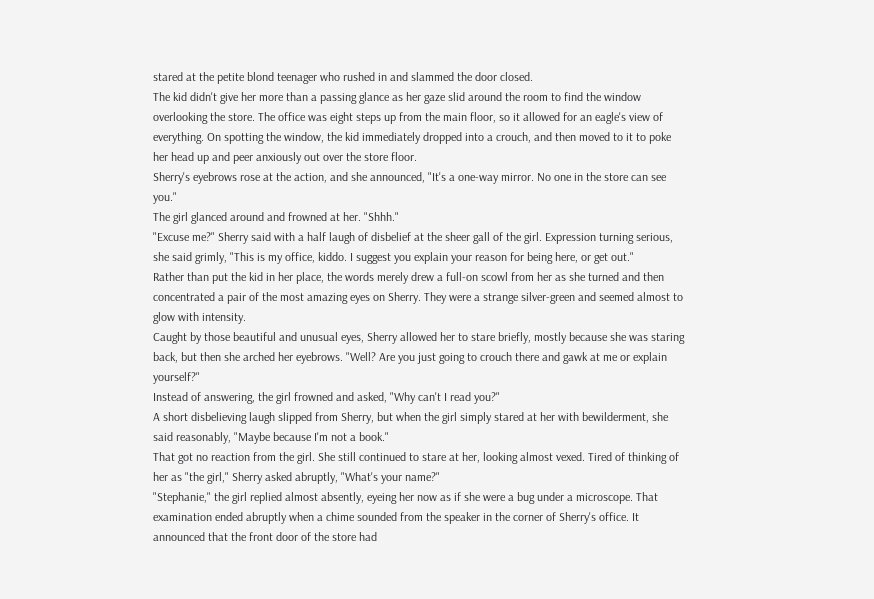stared at the petite blond teenager who rushed in and slammed the door closed.
The kid didn't give her more than a passing glance as her gaze slid around the room to find the window overlooking the store. The office was eight steps up from the main floor, so it allowed for an eagle's view of everything. On spotting the window, the kid immediately dropped into a crouch, and then moved to it to poke her head up and peer anxiously out over the store floor.
Sherry's eyebrows rose at the action, and she announced, "It's a one-way mirror. No one in the store can see you."
The girl glanced around and frowned at her. "Shhh."
"Excuse me?" Sherry said with a half laugh of disbelief at the sheer gall of the girl. Expression turning serious, she said grimly, "This is my office, kiddo. I suggest you explain your reason for being here, or get out."
Rather than put the kid in her place, the words merely drew a full-on scowl from her as she turned and then concentrated a pair of the most amazing eyes on Sherry. They were a strange silver-green and seemed almost to glow with intensity.
Caught by those beautiful and unusual eyes, Sherry allowed her to stare briefly, mostly because she was staring back, but then she arched her eyebrows. "Well? Are you just going to crouch there and gawk at me or explain yourself?"
Instead of answering, the girl frowned and asked, "Why can't I read you?"
A short disbelieving laugh slipped from Sherry, but when the girl simply stared at her with bewilderment, she said reasonably, "Maybe because I'm not a book."
That got no reaction from the girl. She still continued to stare at her, looking almost vexed. Tired of thinking of her as "the girl," Sherry asked abruptly, "What's your name?"
"Stephanie," the girl replied almost absently, eyeing her now as if she were a bug under a microscope. That examination ended abruptly when a chime sounded from the speaker in the corner of Sherry's office. It announced that the front door of the store had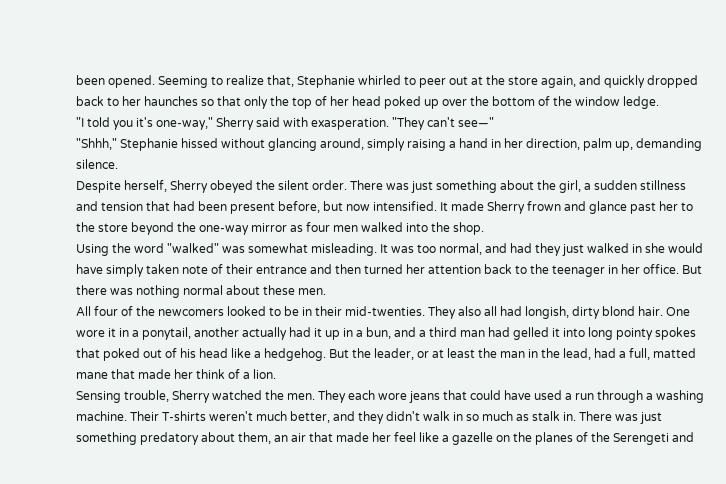been opened. Seeming to realize that, Stephanie whirled to peer out at the store again, and quickly dropped back to her haunches so that only the top of her head poked up over the bottom of the window ledge.
"I told you it's one-way," Sherry said with exasperation. "They can't see—"
"Shhh," Stephanie hissed without glancing around, simply raising a hand in her direction, palm up, demanding silence.
Despite herself, Sherry obeyed the silent order. There was just something about the girl, a sudden stillness and tension that had been present before, but now intensified. It made Sherry frown and glance past her to the store beyond the one-way mirror as four men walked into the shop.
Using the word "walked" was somewhat misleading. It was too normal, and had they just walked in she would have simply taken note of their entrance and then turned her attention back to the teenager in her office. But there was nothing normal about these men.
All four of the newcomers looked to be in their mid-twenties. They also all had longish, dirty blond hair. One wore it in a ponytail, another actually had it up in a bun, and a third man had gelled it into long pointy spokes that poked out of his head like a hedgehog. But the leader, or at least the man in the lead, had a full, matted mane that made her think of a lion.
Sensing trouble, Sherry watched the men. They each wore jeans that could have used a run through a washing machine. Their T-shirts weren't much better, and they didn't walk in so much as stalk in. There was just something predatory about them, an air that made her feel like a gazelle on the planes of the Serengeti and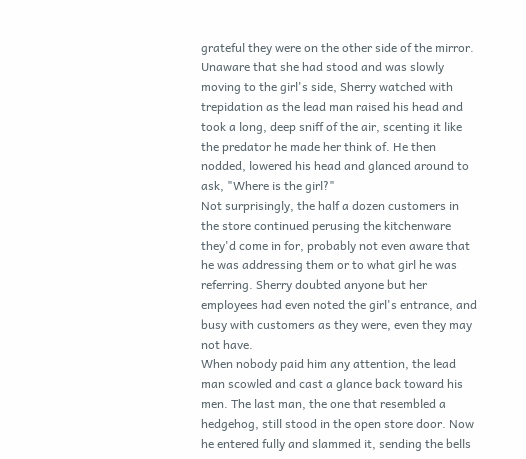grateful they were on the other side of the mirror.
Unaware that she had stood and was slowly moving to the girl's side, Sherry watched with trepidation as the lead man raised his head and took a long, deep sniff of the air, scenting it like the predator he made her think of. He then nodded, lowered his head and glanced around to ask, "Where is the girl?"
Not surprisingly, the half a dozen customers in the store continued perusing the kitchenware they'd come in for, probably not even aware that he was addressing them or to what girl he was referring. Sherry doubted anyone but her employees had even noted the girl's entrance, and busy with customers as they were, even they may not have.
When nobody paid him any attention, the lead man scowled and cast a glance back toward his men. The last man, the one that resembled a hedgehog, still stood in the open store door. Now he entered fully and slammed it, sending the bells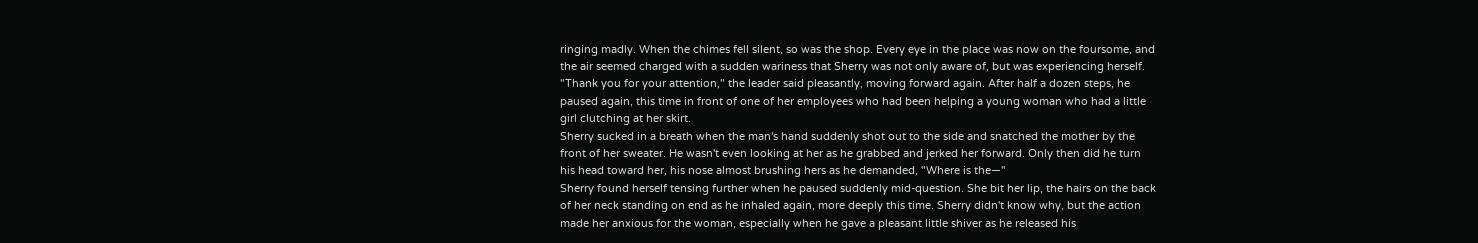ringing madly. When the chimes fell silent, so was the shop. Every eye in the place was now on the foursome, and the air seemed charged with a sudden wariness that Sherry was not only aware of, but was experiencing herself.
"Thank you for your attention," the leader said pleasantly, moving forward again. After half a dozen steps, he paused again, this time in front of one of her employees who had been helping a young woman who had a little girl clutching at her skirt.
Sherry sucked in a breath when the man's hand suddenly shot out to the side and snatched the mother by the front of her sweater. He wasn't even looking at her as he grabbed and jerked her forward. Only then did he turn his head toward her, his nose almost brushing hers as he demanded, "Where is the—"
Sherry found herself tensing further when he paused suddenly mid-question. She bit her lip, the hairs on the back of her neck standing on end as he inhaled again, more deeply this time. Sherry didn't know why, but the action made her anxious for the woman, especially when he gave a pleasant little shiver as he released his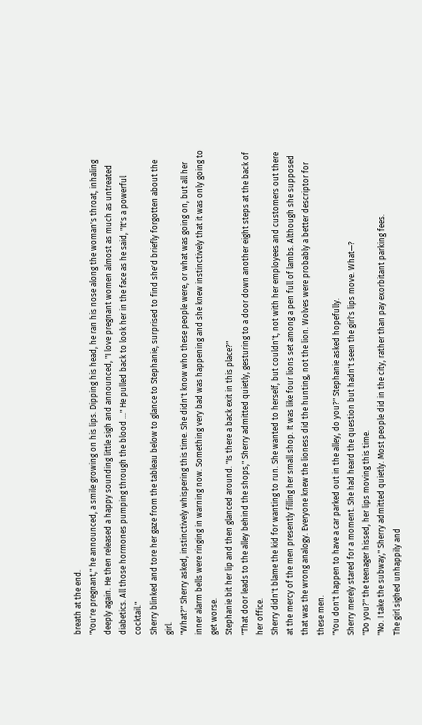breath at the end.
"You're pregnant," he announced, a smile growing on his lips. Dipping his head, he ran his nose along the woman's throat, inhaling deeply again. He then released a happy sounding little sigh and announced, "I love pregnant women almost as much as untreated diabetics. All those hormones pumping through the blood …" He pulled back to look her in the face as he said, "It's a powerful cocktail."
Sherry blinked and tore her gaze from the tableau below to glance to Stephanie, surprised to find she'd briefly forgotten about the girl.
"What?" Sherry asked, instinctively whispering this time. She didn't know who these people were, or what was going on, but all her inner alarm bells were ringing in warning now. Something very bad was happening and she knew instinctively that it was only going to get worse.
Stephanie bit her lip and then glanced around. "Is there a back exit in this place?"
"That door leads to the alley behind the shops," Sherry admitted quietly, gesturing to a door down another eight steps at the back of her office.
Sherry didn't blame the kid for wanting to run. She wanted to herself, but couldn't, not with her employees and customers out there at the mercy of the men presently filling her small shop. It was like four lions set among a pen full of lambs. Although she supposed that was the wrong analogy. Everyone knew the lioness did the hunting, not the lion. Wolves were probably a better descriptor for these men.
"You don't happen to have a car parked out in the alley, do you?" Stephanie asked hopefully.
Sherry merely stared for a moment. She had heard the question but hadn't seen the girl's lips move. What—?
"Do you?" the teenager hissed, her lips moving this time.
"No. I take the subway," Sherry admitted quietly. Most people did in the city, rather than pay exorbitant parking fees.
The girl sighed unhappily and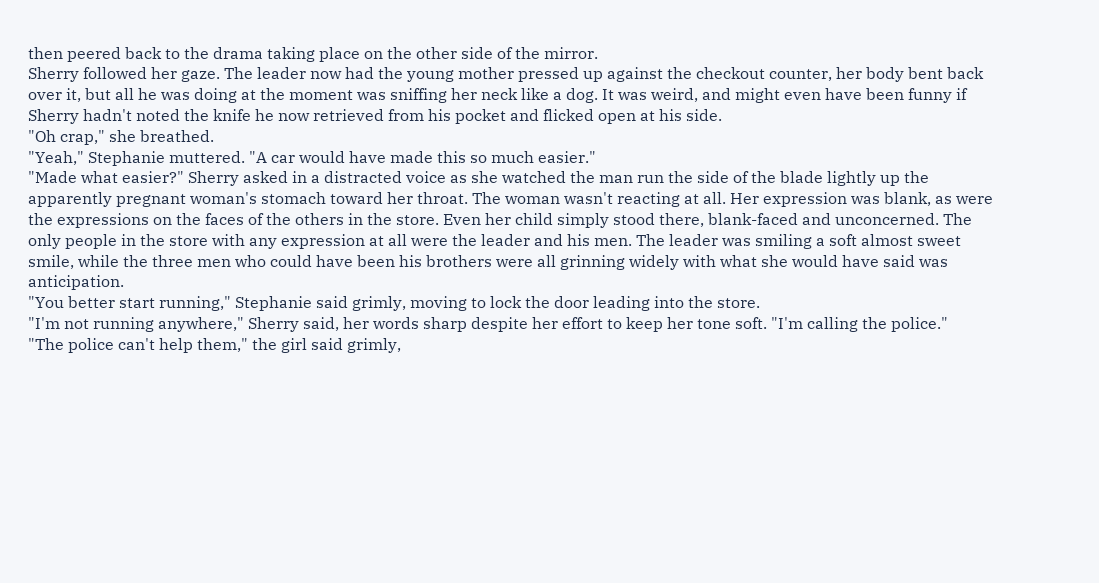then peered back to the drama taking place on the other side of the mirror.
Sherry followed her gaze. The leader now had the young mother pressed up against the checkout counter, her body bent back over it, but all he was doing at the moment was sniffing her neck like a dog. It was weird, and might even have been funny if Sherry hadn't noted the knife he now retrieved from his pocket and flicked open at his side.
"Oh crap," she breathed.
"Yeah," Stephanie muttered. "A car would have made this so much easier."
"Made what easier?" Sherry asked in a distracted voice as she watched the man run the side of the blade lightly up the apparently pregnant woman's stomach toward her throat. The woman wasn't reacting at all. Her expression was blank, as were the expressions on the faces of the others in the store. Even her child simply stood there, blank-faced and unconcerned. The only people in the store with any expression at all were the leader and his men. The leader was smiling a soft almost sweet smile, while the three men who could have been his brothers were all grinning widely with what she would have said was anticipation.
"You better start running," Stephanie said grimly, moving to lock the door leading into the store.
"I'm not running anywhere," Sherry said, her words sharp despite her effort to keep her tone soft. "I'm calling the police."
"The police can't help them," the girl said grimly,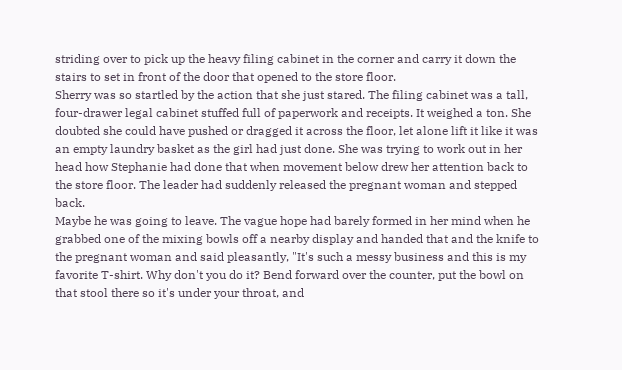striding over to pick up the heavy filing cabinet in the corner and carry it down the stairs to set in front of the door that opened to the store floor.
Sherry was so startled by the action that she just stared. The filing cabinet was a tall, four-drawer legal cabinet stuffed full of paperwork and receipts. It weighed a ton. She doubted she could have pushed or dragged it across the floor, let alone lift it like it was an empty laundry basket as the girl had just done. She was trying to work out in her head how Stephanie had done that when movement below drew her attention back to the store floor. The leader had suddenly released the pregnant woman and stepped back.
Maybe he was going to leave. The vague hope had barely formed in her mind when he grabbed one of the mixing bowls off a nearby display and handed that and the knife to the pregnant woman and said pleasantly, "It's such a messy business and this is my favorite T-shirt. Why don't you do it? Bend forward over the counter, put the bowl on that stool there so it's under your throat, and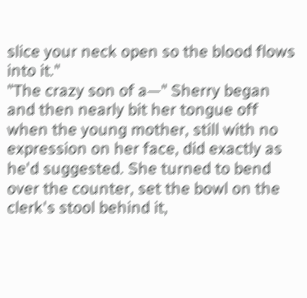slice your neck open so the blood flows into it."
"The crazy son of a—" Sherry began and then nearly bit her tongue off when the young mother, still with no expression on her face, did exactly as he'd suggested. She turned to bend over the counter, set the bowl on the clerk's stool behind it,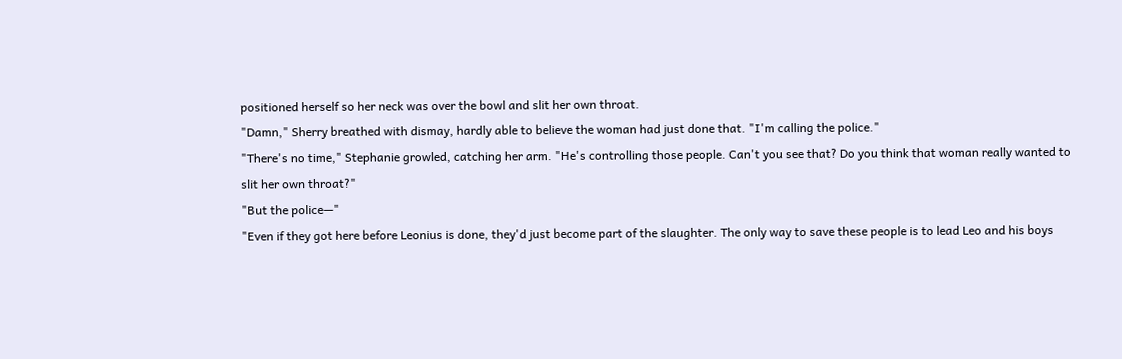positioned herself so her neck was over the bowl and slit her own throat.
"Damn," Sherry breathed with dismay, hardly able to believe the woman had just done that. "I'm calling the police."
"There's no time," Stephanie growled, catching her arm. "He's controlling those people. Can't you see that? Do you think that woman really wanted to slit her own throat?"
"But the police—"
"Even if they got here before Leonius is done, they'd just become part of the slaughter. The only way to save these people is to lead Leo and his boys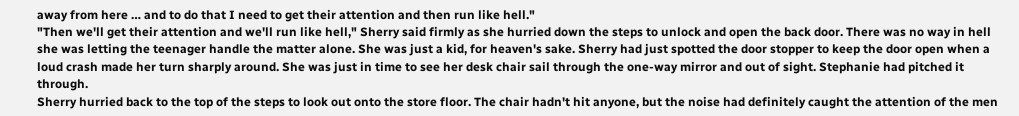away from here … and to do that I need to get their attention and then run like hell."
"Then we'll get their attention and we'll run like hell," Sherry said firmly as she hurried down the steps to unlock and open the back door. There was no way in hell she was letting the teenager handle the matter alone. She was just a kid, for heaven's sake. Sherry had just spotted the door stopper to keep the door open when a loud crash made her turn sharply around. She was just in time to see her desk chair sail through the one-way mirror and out of sight. Stephanie had pitched it through.
Sherry hurried back to the top of the steps to look out onto the store floor. The chair hadn't hit anyone, but the noise had definitely caught the attention of the men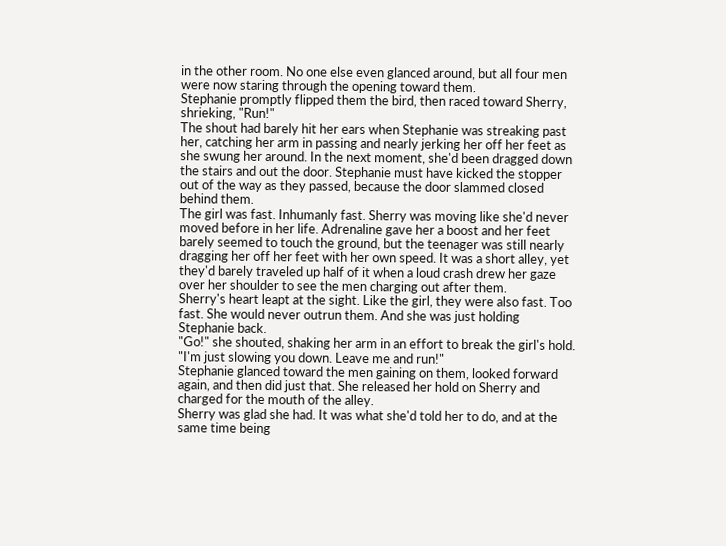in the other room. No one else even glanced around, but all four men were now staring through the opening toward them.
Stephanie promptly flipped them the bird, then raced toward Sherry, shrieking, "Run!"
The shout had barely hit her ears when Stephanie was streaking past her, catching her arm in passing and nearly jerking her off her feet as she swung her around. In the next moment, she'd been dragged down the stairs and out the door. Stephanie must have kicked the stopper out of the way as they passed, because the door slammed closed behind them.
The girl was fast. Inhumanly fast. Sherry was moving like she'd never moved before in her life. Adrenaline gave her a boost and her feet barely seemed to touch the ground, but the teenager was still nearly dragging her off her feet with her own speed. It was a short alley, yet they'd barely traveled up half of it when a loud crash drew her gaze over her shoulder to see the men charging out after them.
Sherry's heart leapt at the sight. Like the girl, they were also fast. Too fast. She would never outrun them. And she was just holding Stephanie back.
"Go!" she shouted, shaking her arm in an effort to break the girl's hold. "I'm just slowing you down. Leave me and run!"
Stephanie glanced toward the men gaining on them, looked forward again, and then did just that. She released her hold on Sherry and charged for the mouth of the alley.
Sherry was glad she had. It was what she'd told her to do, and at the same time being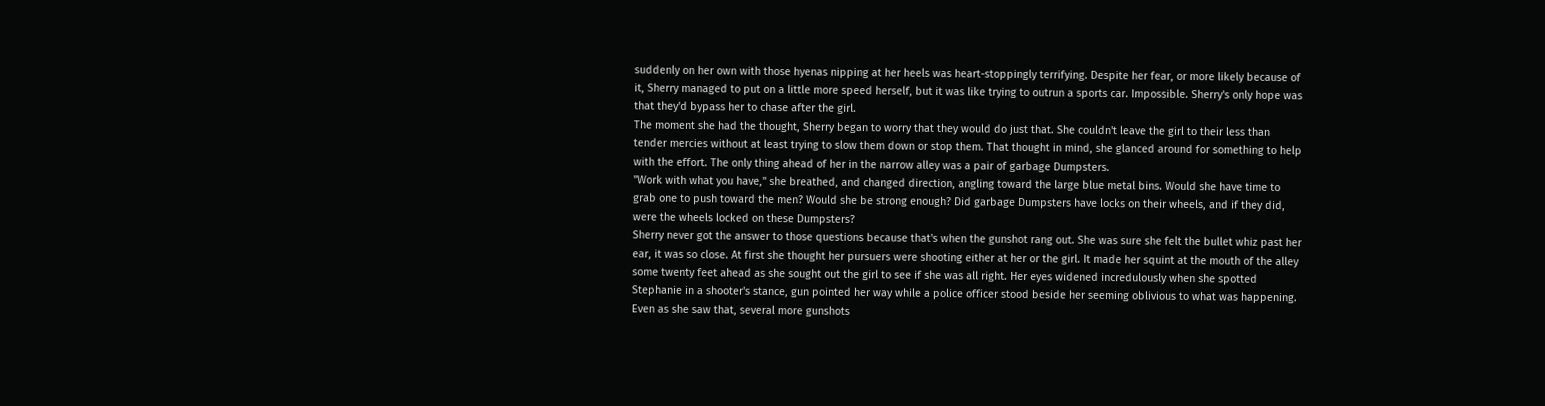suddenly on her own with those hyenas nipping at her heels was heart-stoppingly terrifying. Despite her fear, or more likely because of it, Sherry managed to put on a little more speed herself, but it was like trying to outrun a sports car. Impossible. Sherry's only hope was that they'd bypass her to chase after the girl.
The moment she had the thought, Sherry began to worry that they would do just that. She couldn't leave the girl to their less than tender mercies without at least trying to slow them down or stop them. That thought in mind, she glanced around for something to help with the effort. The only thing ahead of her in the narrow alley was a pair of garbage Dumpsters.
"Work with what you have," she breathed, and changed direction, angling toward the large blue metal bins. Would she have time to grab one to push toward the men? Would she be strong enough? Did garbage Dumpsters have locks on their wheels, and if they did, were the wheels locked on these Dumpsters?
Sherry never got the answer to those questions because that's when the gunshot rang out. She was sure she felt the bullet whiz past her ear, it was so close. At first she thought her pursuers were shooting either at her or the girl. It made her squint at the mouth of the alley some twenty feet ahead as she sought out the girl to see if she was all right. Her eyes widened incredulously when she spotted Stephanie in a shooter's stance, gun pointed her way while a police officer stood beside her seeming oblivious to what was happening.
Even as she saw that, several more gunshots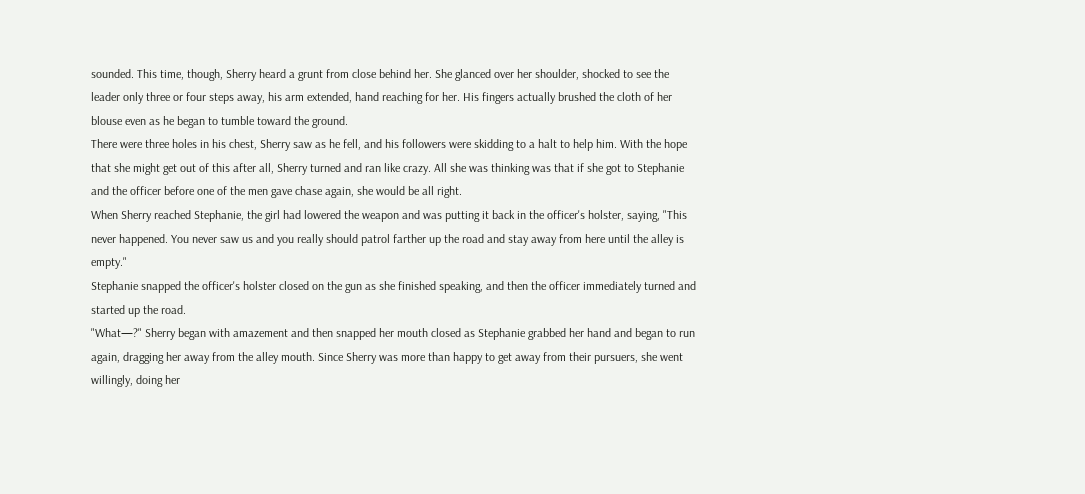sounded. This time, though, Sherry heard a grunt from close behind her. She glanced over her shoulder, shocked to see the leader only three or four steps away, his arm extended, hand reaching for her. His fingers actually brushed the cloth of her blouse even as he began to tumble toward the ground.
There were three holes in his chest, Sherry saw as he fell, and his followers were skidding to a halt to help him. With the hope that she might get out of this after all, Sherry turned and ran like crazy. All she was thinking was that if she got to Stephanie and the officer before one of the men gave chase again, she would be all right.
When Sherry reached Stephanie, the girl had lowered the weapon and was putting it back in the officer's holster, saying, "This never happened. You never saw us and you really should patrol farther up the road and stay away from here until the alley is empty."
Stephanie snapped the officer's holster closed on the gun as she finished speaking, and then the officer immediately turned and started up the road.
"What—?" Sherry began with amazement and then snapped her mouth closed as Stephanie grabbed her hand and began to run again, dragging her away from the alley mouth. Since Sherry was more than happy to get away from their pursuers, she went willingly, doing her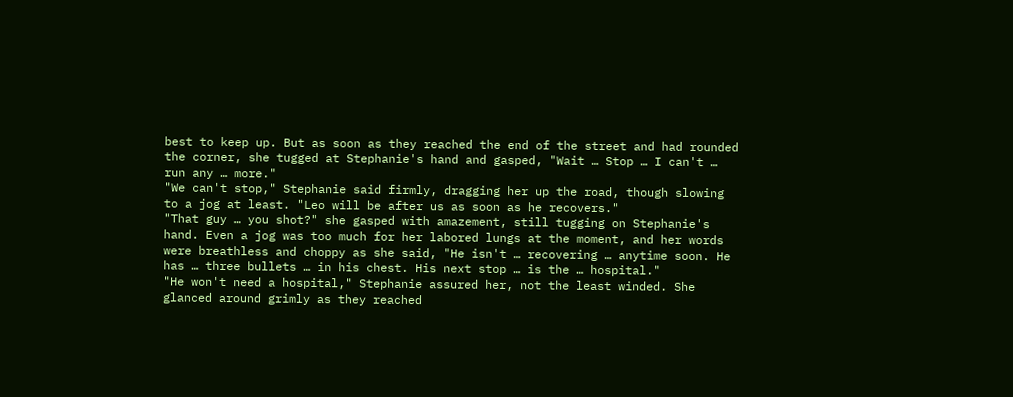best to keep up. But as soon as they reached the end of the street and had rounded the corner, she tugged at Stephanie's hand and gasped, "Wait … Stop … I can't … run any … more."
"We can't stop," Stephanie said firmly, dragging her up the road, though slowing to a jog at least. "Leo will be after us as soon as he recovers."
"That guy … you shot?" she gasped with amazement, still tugging on Stephanie's hand. Even a jog was too much for her labored lungs at the moment, and her words were breathless and choppy as she said, "He isn't … recovering … anytime soon. He has … three bullets … in his chest. His next stop … is the … hospital."
"He won't need a hospital," Stephanie assured her, not the least winded. She glanced around grimly as they reached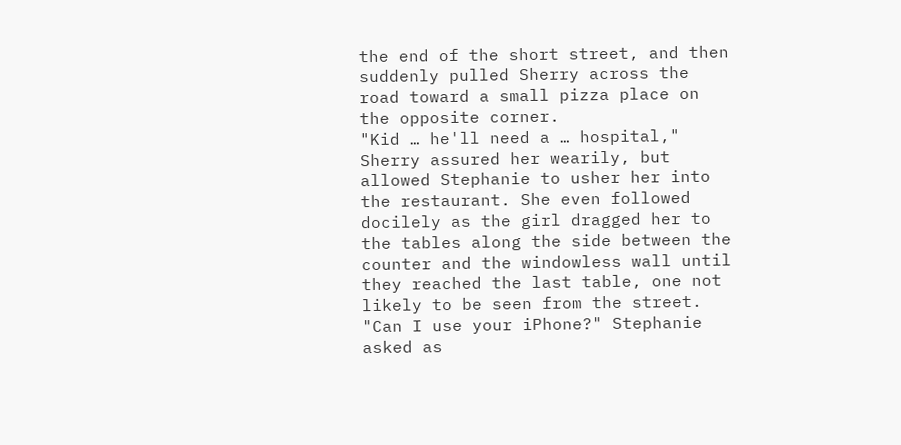the end of the short street, and then suddenly pulled Sherry across the road toward a small pizza place on the opposite corner.
"Kid … he'll need a … hospital," Sherry assured her wearily, but allowed Stephanie to usher her into the restaurant. She even followed docilely as the girl dragged her to the tables along the side between the counter and the windowless wall until they reached the last table, one not likely to be seen from the street.
"Can I use your iPhone?" Stephanie asked as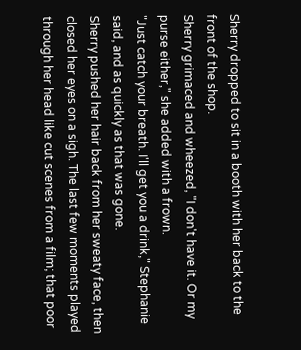Sherry dropped to sit in a booth with her back to the front of the shop.
Sherry grimaced and wheezed, "I don't have it. Or my purse either," she added with a frown.
"Just catch your breath. I'll get you a drink," Stephanie said, and as quickly as that was gone.
Sherry pushed her hair back from her sweaty face, then closed her eyes on a sigh. The last few moments played through her head like cut scenes from a film; that poor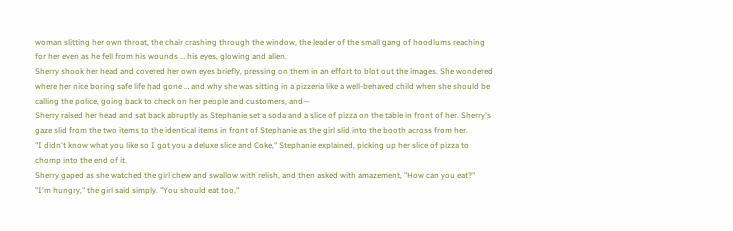woman slitting her own throat, the chair crashing through the window, the leader of the small gang of hoodlums reaching for her even as he fell from his wounds … his eyes, glowing and alien.
Sherry shook her head and covered her own eyes briefly, pressing on them in an effort to blot out the images. She wondered where her nice boring safe life had gone … and why she was sitting in a pizzeria like a well-behaved child when she should be calling the police, going back to check on her people and customers, and—
Sherry raised her head and sat back abruptly as Stephanie set a soda and a slice of pizza on the table in front of her. Sherry's gaze slid from the two items to the identical items in front of Stephanie as the girl slid into the booth across from her.
"I didn't know what you like so I got you a deluxe slice and Coke," Stephanie explained, picking up her slice of pizza to chomp into the end of it.
Sherry gaped as she watched the girl chew and swallow with relish, and then asked with amazement, "How can you eat?"
"I'm hungry," the girl said simply. "You should eat too."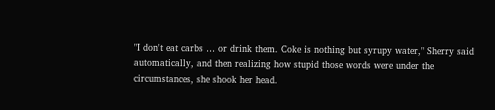"I don't eat carbs … or drink them. Coke is nothing but syrupy water," Sherry said automatically, and then realizing how stupid those words were under the circumstances, she shook her head.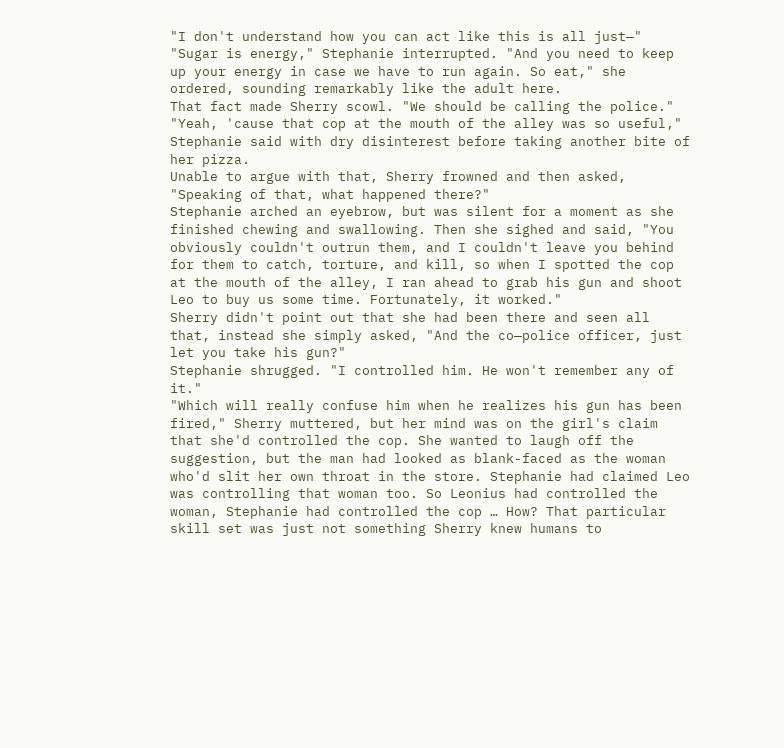"I don't understand how you can act like this is all just—"
"Sugar is energy," Stephanie interrupted. "And you need to keep up your energy in case we have to run again. So eat," she ordered, sounding remarkably like the adult here.
That fact made Sherry scowl. "We should be calling the police."
"Yeah, 'cause that cop at the mouth of the alley was so useful," Stephanie said with dry disinterest before taking another bite of her pizza.
Unable to argue with that, Sherry frowned and then asked, "Speaking of that, what happened there?"
Stephanie arched an eyebrow, but was silent for a moment as she finished chewing and swallowing. Then she sighed and said, "You obviously couldn't outrun them, and I couldn't leave you behind for them to catch, torture, and kill, so when I spotted the cop at the mouth of the alley, I ran ahead to grab his gun and shoot Leo to buy us some time. Fortunately, it worked."
Sherry didn't point out that she had been there and seen all that, instead she simply asked, "And the co—police officer, just let you take his gun?"
Stephanie shrugged. "I controlled him. He won't remember any of it."
"Which will really confuse him when he realizes his gun has been fired," Sherry muttered, but her mind was on the girl's claim that she'd controlled the cop. She wanted to laugh off the suggestion, but the man had looked as blank-faced as the woman who'd slit her own throat in the store. Stephanie had claimed Leo was controlling that woman too. So Leonius had controlled the woman, Stephanie had controlled the cop … How? That particular skill set was just not something Sherry knew humans to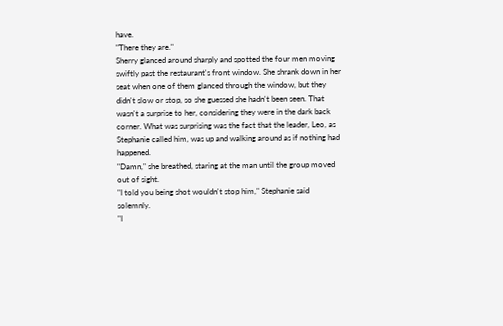have.
"There they are."
Sherry glanced around sharply and spotted the four men moving swiftly past the restaurant's front window. She shrank down in her seat when one of them glanced through the window, but they didn't slow or stop, so she guessed she hadn't been seen. That wasn't a surprise to her, considering they were in the dark back corner. What was surprising was the fact that the leader, Leo, as Stephanie called him, was up and walking around as if nothing had happened.
"Damn," she breathed, staring at the man until the group moved out of sight.
"I told you being shot wouldn't stop him," Stephanie said solemnly.
"I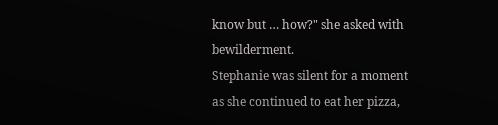know but … how?" she asked with bewilderment.
Stephanie was silent for a moment as she continued to eat her pizza,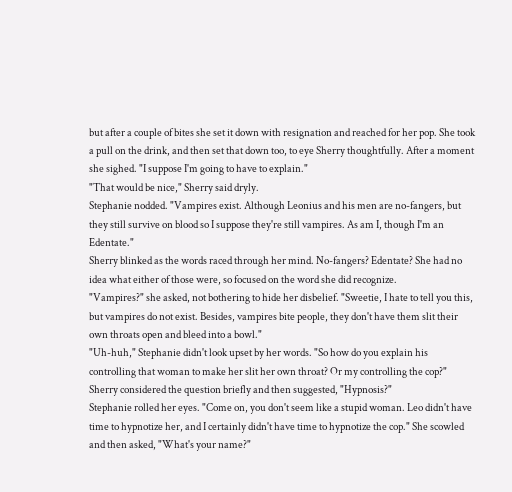but after a couple of bites she set it down with resignation and reached for her pop. She took a pull on the drink, and then set that down too, to eye Sherry thoughtfully. After a moment she sighed. "I suppose I'm going to have to explain."
"That would be nice," Sherry said dryly.
Stephanie nodded. "Vampires exist. Although Leonius and his men are no-fangers, but they still survive on blood so I suppose they're still vampires. As am I, though I'm an Edentate."
Sherry blinked as the words raced through her mind. No-fangers? Edentate? She had no idea what either of those were, so focused on the word she did recognize.
"Vampires?" she asked, not bothering to hide her disbelief. "Sweetie, I hate to tell you this, but vampires do not exist. Besides, vampires bite people, they don't have them slit their own throats open and bleed into a bowl."
"Uh-huh," Stephanie didn't look upset by her words. "So how do you explain his controlling that woman to make her slit her own throat? Or my controlling the cop?"
Sherry considered the question briefly and then suggested, "Hypnosis?"
Stephanie rolled her eyes. "Come on, you don't seem like a stupid woman. Leo didn't have time to hypnotize her, and I certainly didn't have time to hypnotize the cop." She scowled and then asked, "What's your name?"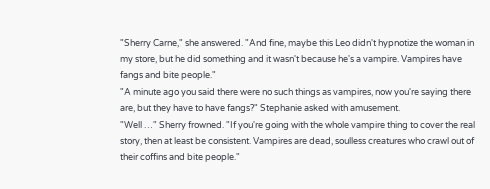"Sherry Carne," she answered. "And fine, maybe this Leo didn't hypnotize the woman in my store, but he did something and it wasn't because he's a vampire. Vampires have fangs and bite people."
"A minute ago you said there were no such things as vampires, now you're saying there are, but they have to have fangs?" Stephanie asked with amusement.
"Well …" Sherry frowned. "If you're going with the whole vampire thing to cover the real story, then at least be consistent. Vampires are dead, soulless creatures who crawl out of their coffins and bite people."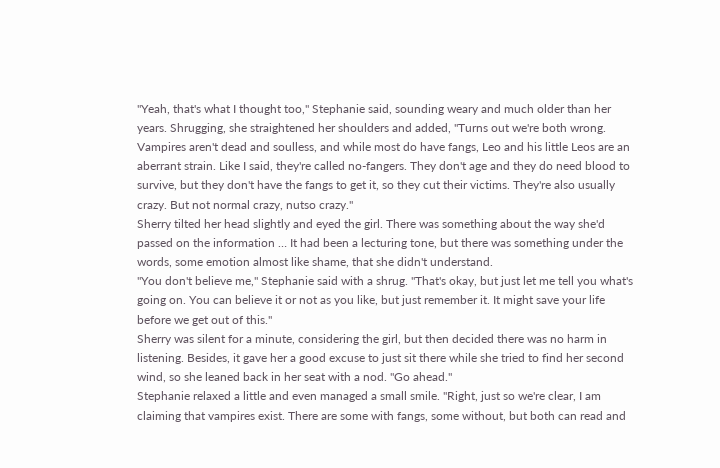"Yeah, that's what I thought too," Stephanie said, sounding weary and much older than her years. Shrugging, she straightened her shoulders and added, "Turns out we're both wrong. Vampires aren't dead and soulless, and while most do have fangs, Leo and his little Leos are an aberrant strain. Like I said, they're called no-fangers. They don't age and they do need blood to survive, but they don't have the fangs to get it, so they cut their victims. They're also usually crazy. But not normal crazy, nutso crazy."
Sherry tilted her head slightly and eyed the girl. There was something about the way she'd passed on the information … It had been a lecturing tone, but there was something under the words, some emotion almost like shame, that she didn't understand.
"You don't believe me," Stephanie said with a shrug. "That's okay, but just let me tell you what's going on. You can believe it or not as you like, but just remember it. It might save your life before we get out of this."
Sherry was silent for a minute, considering the girl, but then decided there was no harm in listening. Besides, it gave her a good excuse to just sit there while she tried to find her second wind, so she leaned back in her seat with a nod. "Go ahead."
Stephanie relaxed a little and even managed a small smile. "Right, just so we're clear, I am claiming that vampires exist. There are some with fangs, some without, but both can read and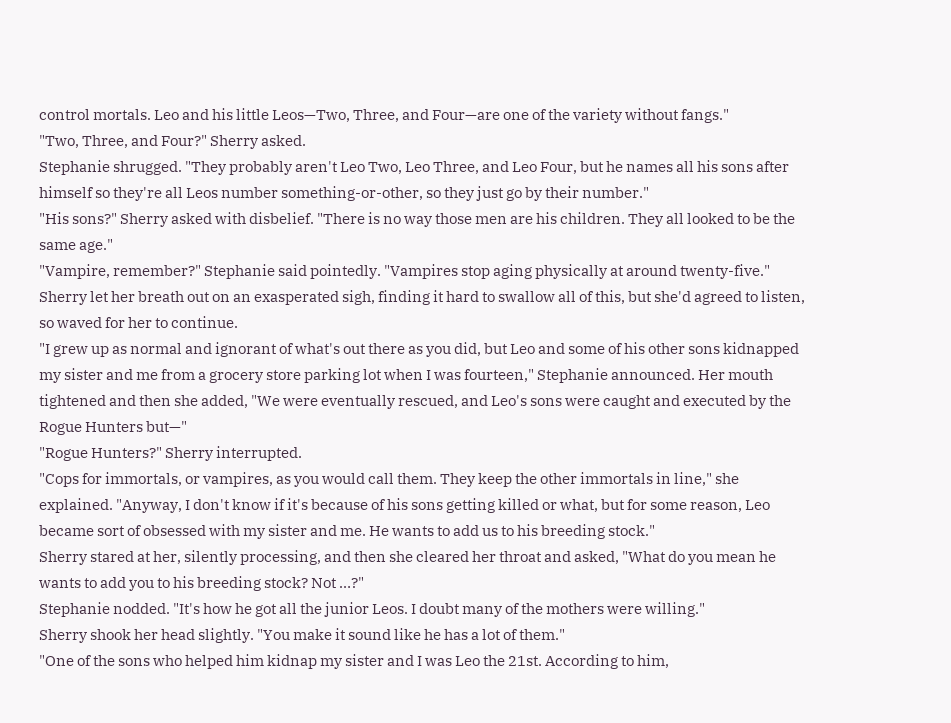control mortals. Leo and his little Leos—Two, Three, and Four—are one of the variety without fangs."
"Two, Three, and Four?" Sherry asked.
Stephanie shrugged. "They probably aren't Leo Two, Leo Three, and Leo Four, but he names all his sons after himself so they're all Leos number something-or-other, so they just go by their number."
"His sons?" Sherry asked with disbelief. "There is no way those men are his children. They all looked to be the same age."
"Vampire, remember?" Stephanie said pointedly. "Vampires stop aging physically at around twenty-five."
Sherry let her breath out on an exasperated sigh, finding it hard to swallow all of this, but she'd agreed to listen, so waved for her to continue.
"I grew up as normal and ignorant of what's out there as you did, but Leo and some of his other sons kidnapped my sister and me from a grocery store parking lot when I was fourteen," Stephanie announced. Her mouth tightened and then she added, "We were eventually rescued, and Leo's sons were caught and executed by the Rogue Hunters but—"
"Rogue Hunters?" Sherry interrupted.
"Cops for immortals, or vampires, as you would call them. They keep the other immortals in line," she explained. "Anyway, I don't know if it's because of his sons getting killed or what, but for some reason, Leo became sort of obsessed with my sister and me. He wants to add us to his breeding stock."
Sherry stared at her, silently processing, and then she cleared her throat and asked, "What do you mean he wants to add you to his breeding stock? Not …?"
Stephanie nodded. "It's how he got all the junior Leos. I doubt many of the mothers were willing."
Sherry shook her head slightly. "You make it sound like he has a lot of them."
"One of the sons who helped him kidnap my sister and I was Leo the 21st. According to him,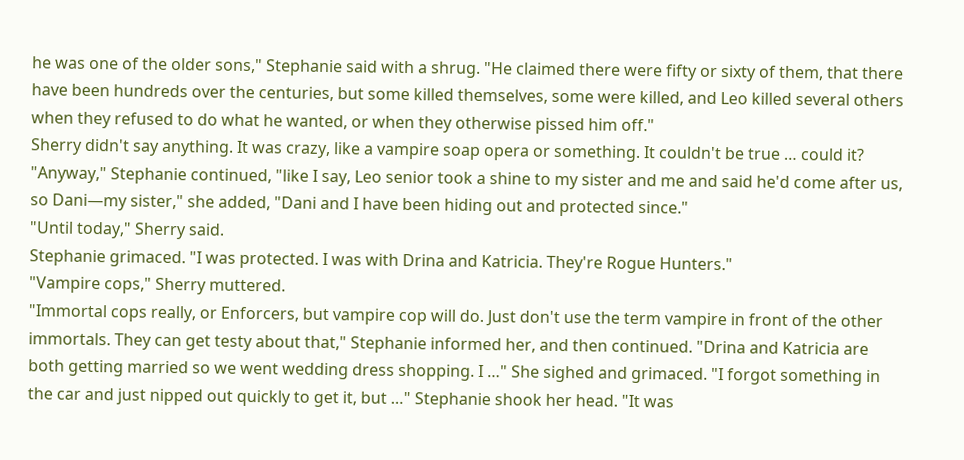he was one of the older sons," Stephanie said with a shrug. "He claimed there were fifty or sixty of them, that there have been hundreds over the centuries, but some killed themselves, some were killed, and Leo killed several others when they refused to do what he wanted, or when they otherwise pissed him off."
Sherry didn't say anything. It was crazy, like a vampire soap opera or something. It couldn't be true … could it?
"Anyway," Stephanie continued, "like I say, Leo senior took a shine to my sister and me and said he'd come after us, so Dani—my sister," she added, "Dani and I have been hiding out and protected since."
"Until today," Sherry said.
Stephanie grimaced. "I was protected. I was with Drina and Katricia. They're Rogue Hunters."
"Vampire cops," Sherry muttered.
"Immortal cops really, or Enforcers, but vampire cop will do. Just don't use the term vampire in front of the other immortals. They can get testy about that," Stephanie informed her, and then continued. "Drina and Katricia are both getting married so we went wedding dress shopping. I …" She sighed and grimaced. "I forgot something in the car and just nipped out quickly to get it, but …" Stephanie shook her head. "It was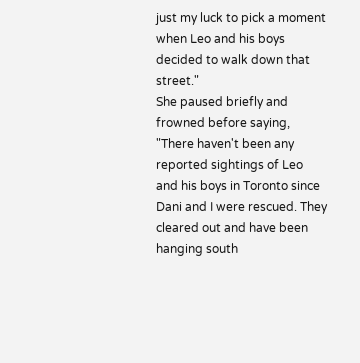just my luck to pick a moment when Leo and his boys decided to walk down that street."
She paused briefly and frowned before saying, "There haven't been any reported sightings of Leo and his boys in Toronto since Dani and I were rescued. They cleared out and have been hanging south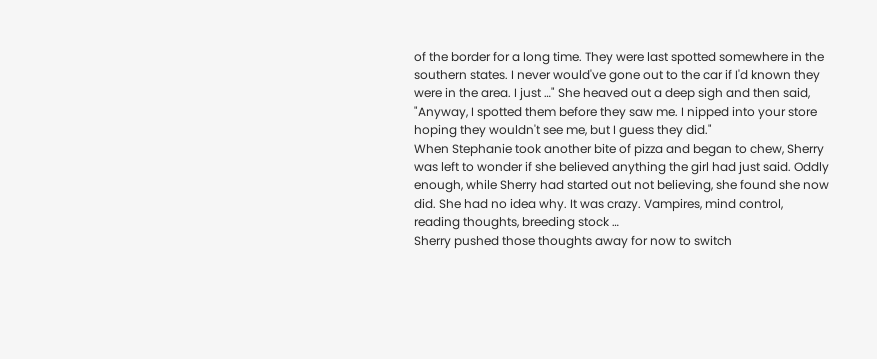of the border for a long time. They were last spotted somewhere in the southern states. I never would've gone out to the car if I'd known they were in the area. I just …" She heaved out a deep sigh and then said, "Anyway, I spotted them before they saw me. I nipped into your store hoping they wouldn't see me, but I guess they did."
When Stephanie took another bite of pizza and began to chew, Sherry was left to wonder if she believed anything the girl had just said. Oddly enough, while Sherry had started out not believing, she found she now did. She had no idea why. It was crazy. Vampires, mind control, reading thoughts, breeding stock …
Sherry pushed those thoughts away for now to switch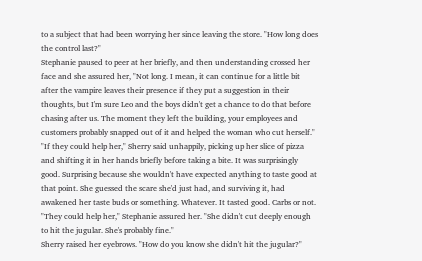to a subject that had been worrying her since leaving the store. "How long does the control last?"
Stephanie paused to peer at her briefly, and then understanding crossed her face and she assured her, "Not long. I mean, it can continue for a little bit after the vampire leaves their presence if they put a suggestion in their thoughts, but I'm sure Leo and the boys didn't get a chance to do that before chasing after us. The moment they left the building, your employees and customers probably snapped out of it and helped the woman who cut herself."
"If they could help her," Sherry said unhappily, picking up her slice of pizza and shifting it in her hands briefly before taking a bite. It was surprisingly good. Surprising because she wouldn't have expected anything to taste good at that point. She guessed the scare she'd just had, and surviving it, had awakened her taste buds or something. Whatever. It tasted good. Carbs or not.
"They could help her," Stephanie assured her. "She didn't cut deeply enough to hit the jugular. She's probably fine."
Sherry raised her eyebrows. "How do you know she didn't hit the jugular?"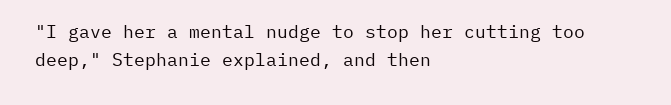"I gave her a mental nudge to stop her cutting too deep," Stephanie explained, and then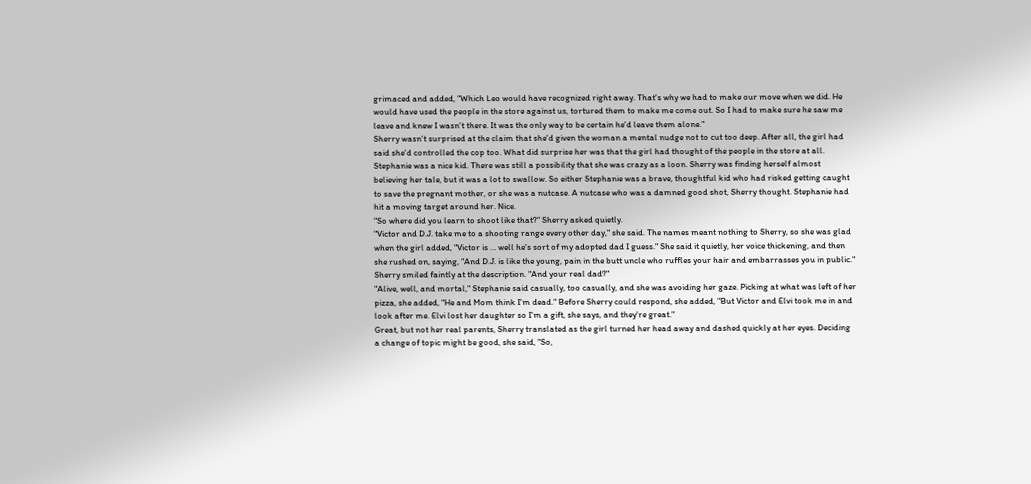grimaced and added, "Which Leo would have recognized right away. That's why we had to make our move when we did. He would have used the people in the store against us, tortured them to make me come out. So I had to make sure he saw me leave and knew I wasn't there. It was the only way to be certain he'd leave them alone."
Sherry wasn't surprised at the claim that she'd given the woman a mental nudge not to cut too deep. After all, the girl had said she'd controlled the cop too. What did surprise her was that the girl had thought of the people in the store at all. Stephanie was a nice kid. There was still a possibility that she was crazy as a loon. Sherry was finding herself almost believing her tale, but it was a lot to swallow. So either Stephanie was a brave, thoughtful kid who had risked getting caught to save the pregnant mother, or she was a nutcase. A nutcase who was a damned good shot, Sherry thought. Stephanie had hit a moving target around her. Nice.
"So where did you learn to shoot like that?" Sherry asked quietly.
"Victor and D.J. take me to a shooting range every other day," she said. The names meant nothing to Sherry, so she was glad when the girl added, "Victor is … well he's sort of my adopted dad I guess." She said it quietly, her voice thickening, and then she rushed on, saying, "And D.J. is like the young, pain in the butt uncle who ruffles your hair and embarrasses you in public."
Sherry smiled faintly at the description. "And your real dad?"
"Alive, well, and mortal," Stephanie said casually, too casually, and she was avoiding her gaze. Picking at what was left of her pizza, she added, "He and Mom think I'm dead." Before Sherry could respond, she added, "But Victor and Elvi took me in and look after me. Elvi lost her daughter so I'm a gift, she says, and they're great."
Great, but not her real parents, Sherry translated as the girl turned her head away and dashed quickly at her eyes. Deciding a change of topic might be good, she said, "So,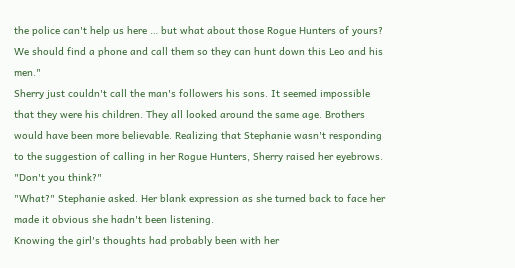the police can't help us here … but what about those Rogue Hunters of yours? We should find a phone and call them so they can hunt down this Leo and his men."
Sherry just couldn't call the man's followers his sons. It seemed impossible that they were his children. They all looked around the same age. Brothers would have been more believable. Realizing that Stephanie wasn't responding to the suggestion of calling in her Rogue Hunters, Sherry raised her eyebrows. "Don't you think?"
"What?" Stephanie asked. Her blank expression as she turned back to face her made it obvious she hadn't been listening.
Knowing the girl's thoughts had probably been with her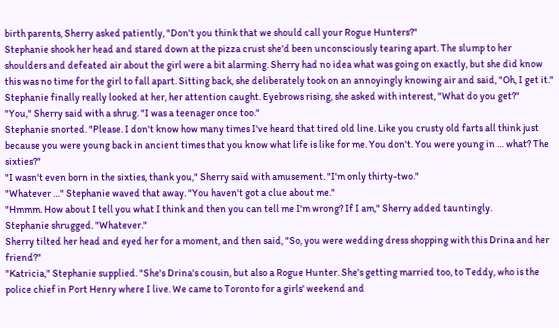birth parents, Sherry asked patiently, "Don't you think that we should call your Rogue Hunters?"
Stephanie shook her head and stared down at the pizza crust she'd been unconsciously tearing apart. The slump to her shoulders and defeated air about the girl were a bit alarming. Sherry had no idea what was going on exactly, but she did know this was no time for the girl to fall apart. Sitting back, she deliberately took on an annoyingly knowing air and said, "Oh, I get it."
Stephanie finally really looked at her, her attention caught. Eyebrows rising, she asked with interest, "What do you get?"
"You," Sherry said with a shrug. "I was a teenager once too."
Stephanie snorted. "Please. I don't know how many times I've heard that tired old line. Like you crusty old farts all think just because you were young back in ancient times that you know what life is like for me. You don't. You were young in … what? The sixties?"
"I wasn't even born in the sixties, thank you," Sherry said with amusement. "I'm only thirty-two."
"Whatever …" Stephanie waved that away. "You haven't got a clue about me."
"Hmmm. How about I tell you what I think and then you can tell me I'm wrong? If I am," Sherry added tauntingly.
Stephanie shrugged. "Whatever."
Sherry tilted her head and eyed her for a moment, and then said, "So, you were wedding dress shopping with this Drina and her friend?"
"Katricia," Stephanie supplied. "She's Drina's cousin, but also a Rogue Hunter. She's getting married too, to Teddy, who is the police chief in Port Henry where I live. We came to Toronto for a girls' weekend and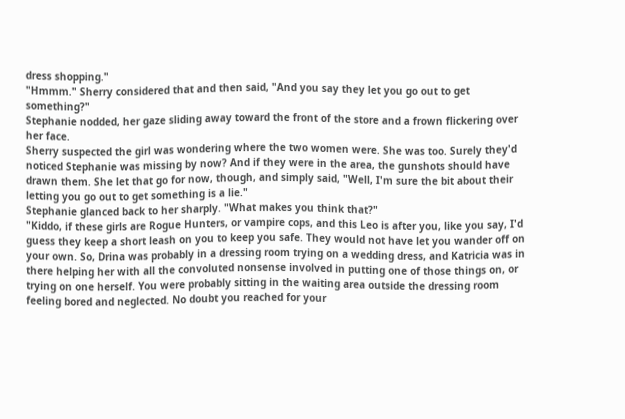dress shopping."
"Hmmm." Sherry considered that and then said, "And you say they let you go out to get something?"
Stephanie nodded, her gaze sliding away toward the front of the store and a frown flickering over her face.
Sherry suspected the girl was wondering where the two women were. She was too. Surely they'd noticed Stephanie was missing by now? And if they were in the area, the gunshots should have drawn them. She let that go for now, though, and simply said, "Well, I'm sure the bit about their letting you go out to get something is a lie."
Stephanie glanced back to her sharply. "What makes you think that?"
"Kiddo, if these girls are Rogue Hunters, or vampire cops, and this Leo is after you, like you say, I'd guess they keep a short leash on you to keep you safe. They would not have let you wander off on your own. So, Drina was probably in a dressing room trying on a wedding dress, and Katricia was in there helping her with all the convoluted nonsense involved in putting one of those things on, or trying on one herself. You were probably sitting in the waiting area outside the dressing room feeling bored and neglected. No doubt you reached for your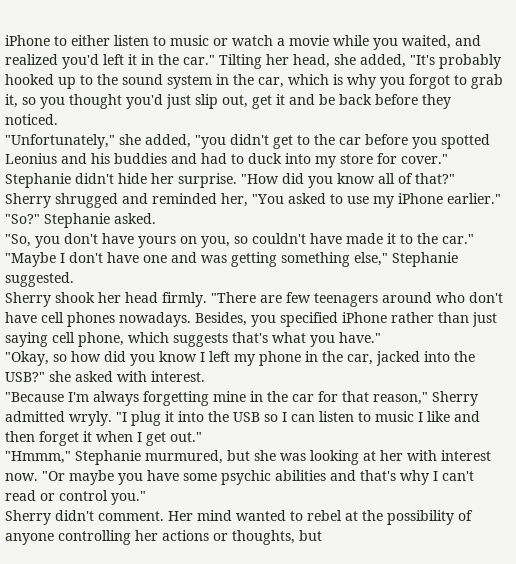iPhone to either listen to music or watch a movie while you waited, and realized you'd left it in the car." Tilting her head, she added, "It's probably hooked up to the sound system in the car, which is why you forgot to grab it, so you thought you'd just slip out, get it and be back before they noticed.
"Unfortunately," she added, "you didn't get to the car before you spotted Leonius and his buddies and had to duck into my store for cover."
Stephanie didn't hide her surprise. "How did you know all of that?"
Sherry shrugged and reminded her, "You asked to use my iPhone earlier."
"So?" Stephanie asked.
"So, you don't have yours on you, so couldn't have made it to the car."
"Maybe I don't have one and was getting something else," Stephanie suggested.
Sherry shook her head firmly. "There are few teenagers around who don't have cell phones nowadays. Besides, you specified iPhone rather than just saying cell phone, which suggests that's what you have."
"Okay, so how did you know I left my phone in the car, jacked into the USB?" she asked with interest.
"Because I'm always forgetting mine in the car for that reason," Sherry admitted wryly. "I plug it into the USB so I can listen to music I like and then forget it when I get out."
"Hmmm," Stephanie murmured, but she was looking at her with interest now. "Or maybe you have some psychic abilities and that's why I can't read or control you."
Sherry didn't comment. Her mind wanted to rebel at the possibility of anyone controlling her actions or thoughts, but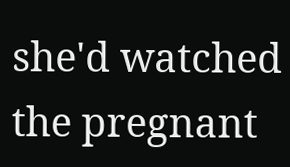she'd watched the pregnant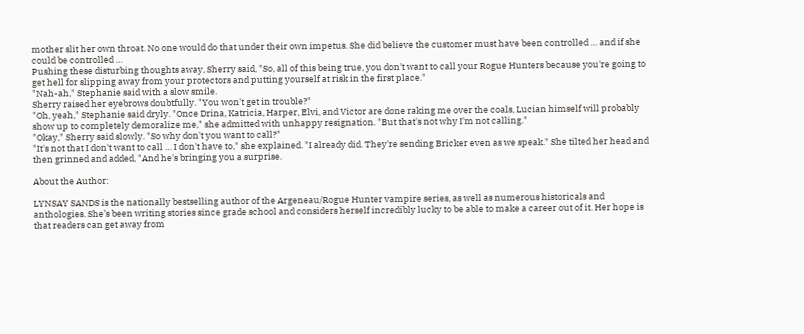mother slit her own throat. No one would do that under their own impetus. She did believe the customer must have been controlled … and if she could be controlled …
Pushing these disturbing thoughts away, Sherry said, "So, all of this being true, you don't want to call your Rogue Hunters because you're going to get hell for slipping away from your protectors and putting yourself at risk in the first place."
"Nah-ah," Stephanie said with a slow smile.
Sherry raised her eyebrows doubtfully. "You won't get in trouble?"
"Oh, yeah," Stephanie said dryly. "Once Drina, Katricia, Harper, Elvi, and Victor are done raking me over the coals, Lucian himself will probably show up to completely demoralize me," she admitted with unhappy resignation. "But that's not why I'm not calling."
"Okay," Sherry said slowly. "So why don't you want to call?"
"It's not that I don't want to call … I don't have to," she explained. "I already did. They're sending Bricker even as we speak." She tilted her head and then grinned and added, "And he's bringing you a surprise.

About the Author:

LYNSAY SANDS is the nationally bestselling author of the Argeneau/Rogue Hunter vampire series, as well as numerous historicals and anthologies. She’s been writing stories since grade school and considers herself incredibly lucky to be able to make a career out of it. Her hope is that readers can get away from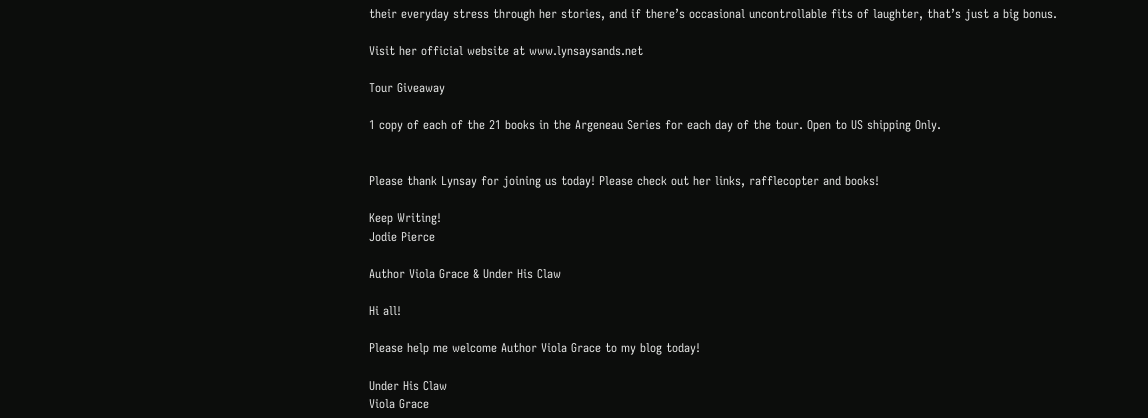their everyday stress through her stories, and if there’s occasional uncontrollable fits of laughter, that’s just a big bonus.

Visit her official website at www.lynsaysands.net

Tour Giveaway

1 copy of each of the 21 books in the Argeneau Series for each day of the tour. Open to US shipping Only.


Please thank Lynsay for joining us today! Please check out her links, rafflecopter and books!

Keep Writing!
Jodie Pierce

Author Viola Grace & Under His Claw

Hi all!

Please help me welcome Author Viola Grace to my blog today!

Under His Claw
Viola Grace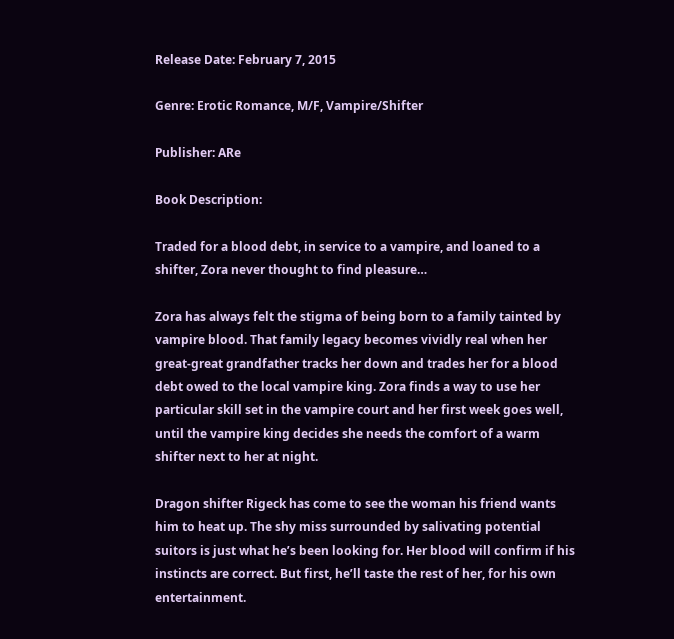Release Date: February 7, 2015

Genre: Erotic Romance, M/F, Vampire/Shifter

Publisher: ARe

Book Description:

Traded for a blood debt, in service to a vampire, and loaned to a shifter, Zora never thought to find pleasure…

Zora has always felt the stigma of being born to a family tainted by vampire blood. That family legacy becomes vividly real when her great-great grandfather tracks her down and trades her for a blood debt owed to the local vampire king. Zora finds a way to use her particular skill set in the vampire court and her first week goes well, until the vampire king decides she needs the comfort of a warm shifter next to her at night.

Dragon shifter Rigeck has come to see the woman his friend wants him to heat up. The shy miss surrounded by salivating potential suitors is just what he’s been looking for. Her blood will confirm if his instincts are correct. But first, he’ll taste the rest of her, for his own entertainment.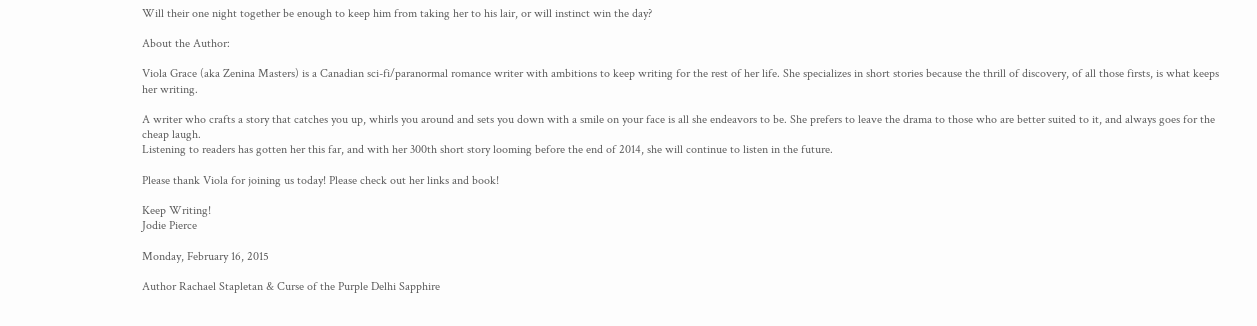Will their one night together be enough to keep him from taking her to his lair, or will instinct win the day?

About the Author:

Viola Grace (aka Zenina Masters) is a Canadian sci-fi/paranormal romance writer with ambitions to keep writing for the rest of her life. She specializes in short stories because the thrill of discovery, of all those firsts, is what keeps her writing.

A writer who crafts a story that catches you up, whirls you around and sets you down with a smile on your face is all she endeavors to be. She prefers to leave the drama to those who are better suited to it, and always goes for the cheap laugh.
Listening to readers has gotten her this far, and with her 300th short story looming before the end of 2014, she will continue to listen in the future.

Please thank Viola for joining us today! Please check out her links and book!

Keep Writing!
Jodie Pierce

Monday, February 16, 2015

Author Rachael Stapletan & Curse of the Purple Delhi Sapphire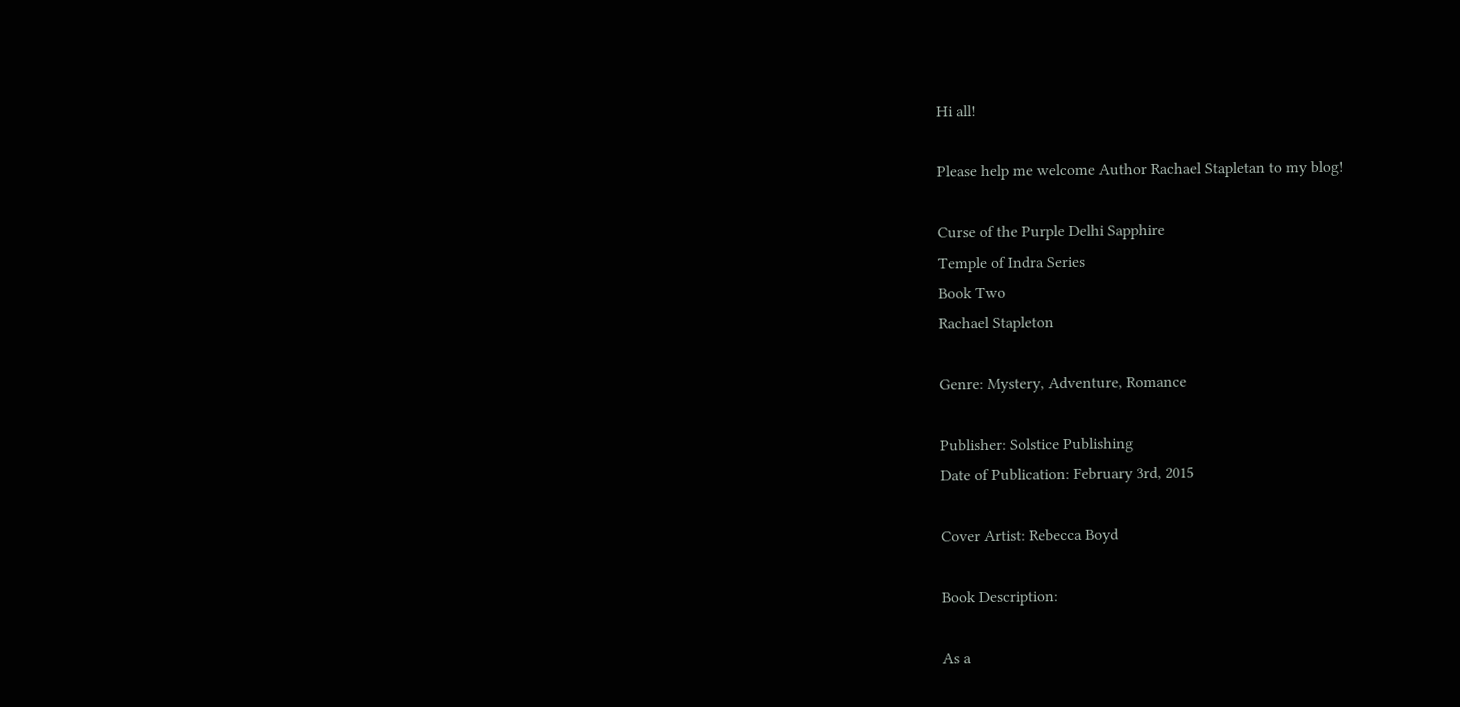Hi all!

Please help me welcome Author Rachael Stapletan to my blog!

Curse of the Purple Delhi Sapphire
Temple of Indra Series
Book Two
Rachael Stapleton

Genre: Mystery, Adventure, Romance

Publisher: Solstice Publishing
Date of Publication: February 3rd, 2015

Cover Artist: Rebecca Boyd

Book Description:

As a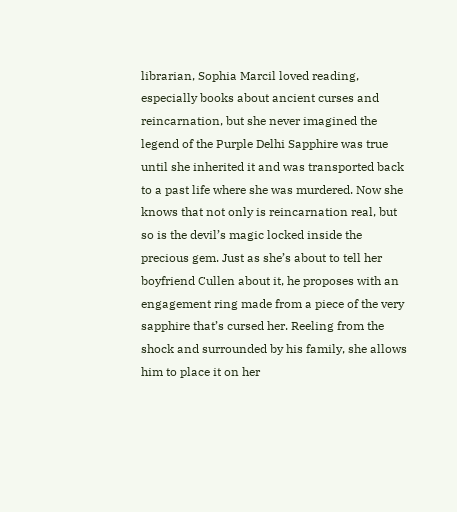librarian, Sophia Marcil loved reading, especially books about ancient curses and reincarnation, but she never imagined the legend of the Purple Delhi Sapphire was true until she inherited it and was transported back to a past life where she was murdered. Now she knows that not only is reincarnation real, but so is the devil’s magic locked inside the precious gem. Just as she’s about to tell her boyfriend Cullen about it, he proposes with an engagement ring made from a piece of the very sapphire that’s cursed her. Reeling from the shock and surrounded by his family, she allows him to place it on her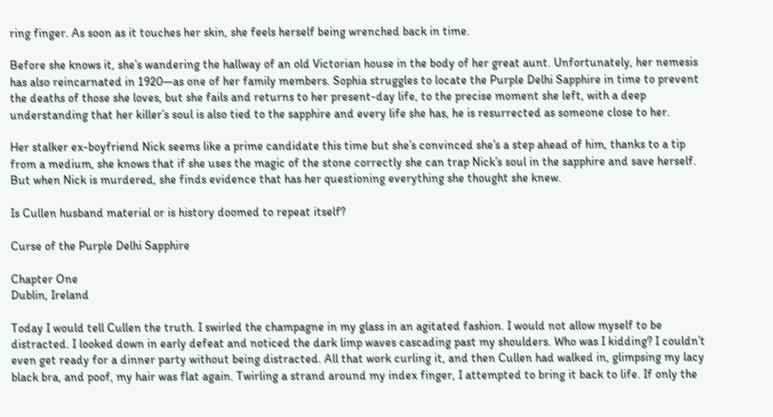ring finger. As soon as it touches her skin, she feels herself being wrenched back in time.

Before she knows it, she’s wandering the hallway of an old Victorian house in the body of her great aunt. Unfortunately, her nemesis has also reincarnated in 1920—as one of her family members. Sophia struggles to locate the Purple Delhi Sapphire in time to prevent the deaths of those she loves, but she fails and returns to her present-day life, to the precise moment she left, with a deep understanding that her killer’s soul is also tied to the sapphire and every life she has, he is resurrected as someone close to her.

Her stalker ex-boyfriend Nick seems like a prime candidate this time but she’s convinced she’s a step ahead of him, thanks to a tip from a medium, she knows that if she uses the magic of the stone correctly she can trap Nick’s soul in the sapphire and save herself. But when Nick is murdered, she finds evidence that has her questioning everything she thought she knew.

Is Cullen husband material or is history doomed to repeat itself?

Curse of the Purple Delhi Sapphire

Chapter One
Dublin, Ireland

Today I would tell Cullen the truth. I swirled the champagne in my glass in an agitated fashion. I would not allow myself to be distracted. I looked down in early defeat and noticed the dark limp waves cascading past my shoulders. Who was I kidding? I couldn’t even get ready for a dinner party without being distracted. All that work curling it, and then Cullen had walked in, glimpsing my lacy black bra, and poof, my hair was flat again. Twirling a strand around my index finger, I attempted to bring it back to life. If only the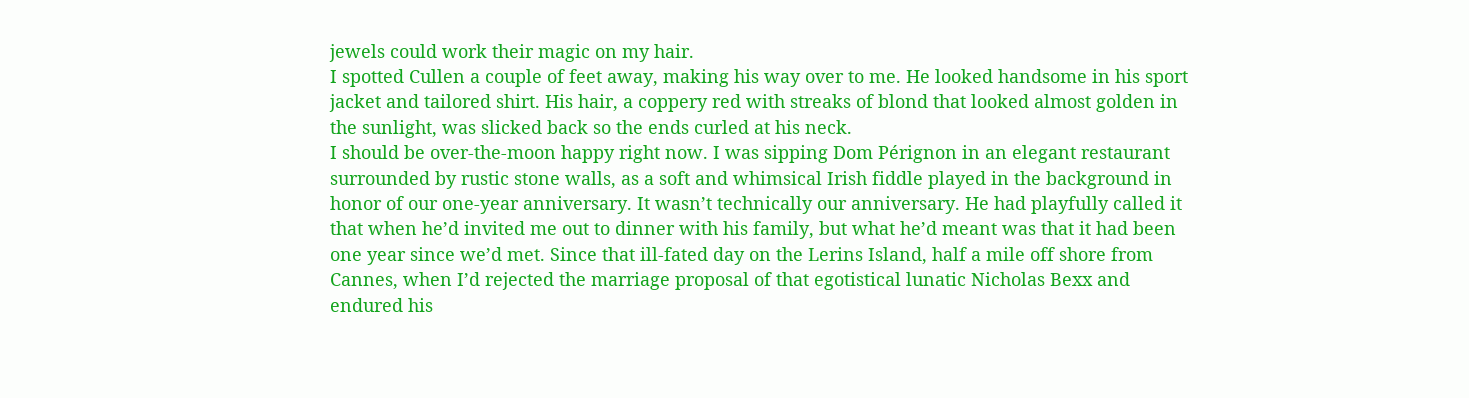jewels could work their magic on my hair.
I spotted Cullen a couple of feet away, making his way over to me. He looked handsome in his sport jacket and tailored shirt. His hair, a coppery red with streaks of blond that looked almost golden in the sunlight, was slicked back so the ends curled at his neck.
I should be over-the-moon happy right now. I was sipping Dom Pérignon in an elegant restaurant surrounded by rustic stone walls, as a soft and whimsical Irish fiddle played in the background in honor of our one-year anniversary. It wasn’t technically our anniversary. He had playfully called it that when he’d invited me out to dinner with his family, but what he’d meant was that it had been one year since we’d met. Since that ill-fated day on the Lerins Island, half a mile off shore from Cannes, when I’d rejected the marriage proposal of that egotistical lunatic Nicholas Bexx and endured his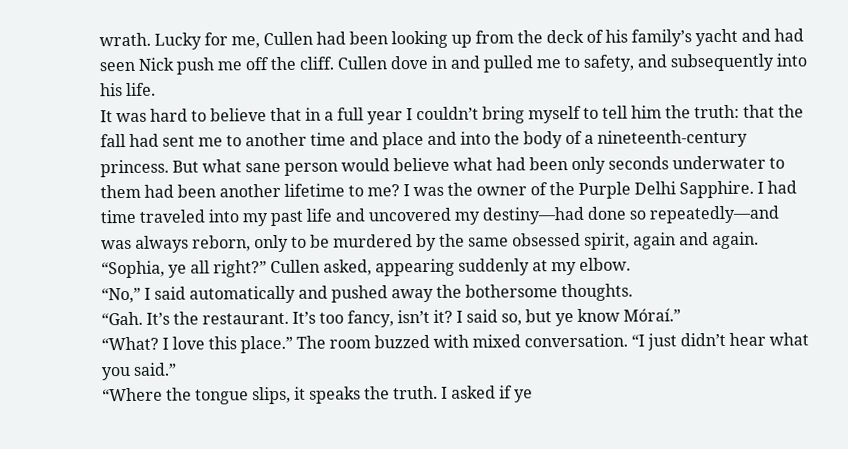wrath. Lucky for me, Cullen had been looking up from the deck of his family’s yacht and had seen Nick push me off the cliff. Cullen dove in and pulled me to safety, and subsequently into his life.
It was hard to believe that in a full year I couldn’t bring myself to tell him the truth: that the fall had sent me to another time and place and into the body of a nineteenth-century princess. But what sane person would believe what had been only seconds underwater to them had been another lifetime to me? I was the owner of the Purple Delhi Sapphire. I had time traveled into my past life and uncovered my destiny—had done so repeatedly—and was always reborn, only to be murdered by the same obsessed spirit, again and again.
“Sophia, ye all right?” Cullen asked, appearing suddenly at my elbow.
“No,” I said automatically and pushed away the bothersome thoughts.
“Gah. It’s the restaurant. It’s too fancy, isn’t it? I said so, but ye know Móraí.”
“What? I love this place.” The room buzzed with mixed conversation. “I just didn’t hear what you said.”
“Where the tongue slips, it speaks the truth. I asked if ye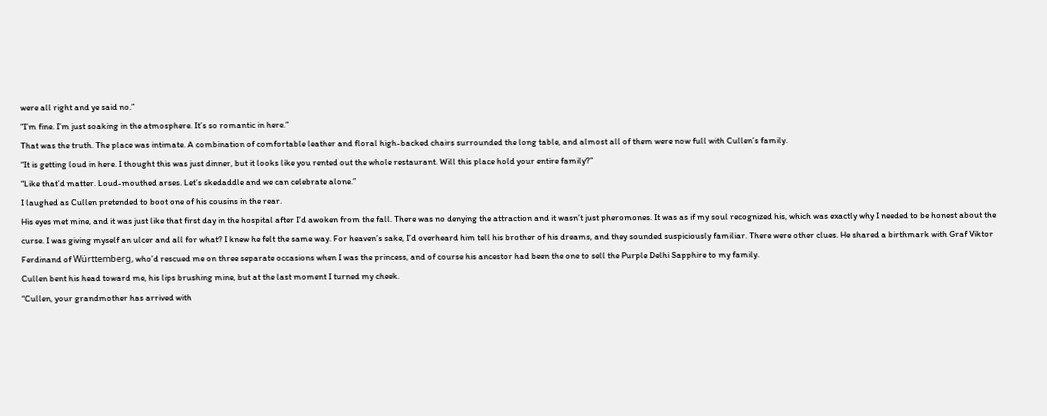were all right and ye said no.”
“I’m fine. I’m just soaking in the atmosphere. It’s so romantic in here.”
That was the truth. The place was intimate. A combination of comfortable leather and floral high-backed chairs surrounded the long table, and almost all of them were now full with Cullen’s family.
“It is getting loud in here. I thought this was just dinner, but it looks like you rented out the whole restaurant. Will this place hold your entire family?”
“Like that’d matter. Loud-mouthed arses. Let’s skedaddle and we can celebrate alone.”
I laughed as Cullen pretended to boot one of his cousins in the rear.
His eyes met mine, and it was just like that first day in the hospital after I’d awoken from the fall. There was no denying the attraction and it wasn’t just pheromones. It was as if my soul recognized his, which was exactly why I needed to be honest about the curse. I was giving myself an ulcer and all for what? I knew he felt the same way. For heaven’s sake, I’d overheard him tell his brother of his dreams, and they sounded suspiciously familiar. There were other clues. He shared a birthmark with Graf Viktor Ferdinand of Württemberg, who’d rescued me on three separate occasions when I was the princess, and of course his ancestor had been the one to sell the Purple Delhi Sapphire to my family.
Cullen bent his head toward me, his lips brushing mine, but at the last moment I turned my cheek.
“Cullen, your grandmother has arrived with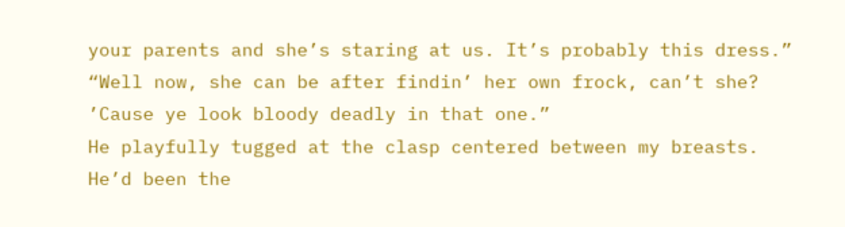your parents and she’s staring at us. It’s probably this dress.”
“Well now, she can be after findin’ her own frock, can’t she? ’Cause ye look bloody deadly in that one.”
He playfully tugged at the clasp centered between my breasts. He’d been the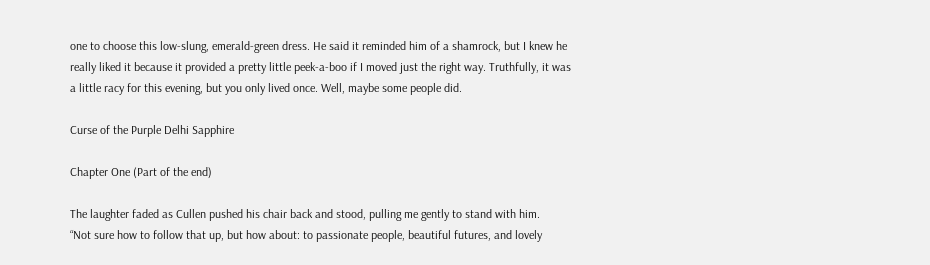one to choose this low-slung, emerald-green dress. He said it reminded him of a shamrock, but I knew he really liked it because it provided a pretty little peek-a-boo if I moved just the right way. Truthfully, it was a little racy for this evening, but you only lived once. Well, maybe some people did.

Curse of the Purple Delhi Sapphire

Chapter One (Part of the end)

The laughter faded as Cullen pushed his chair back and stood, pulling me gently to stand with him.
“Not sure how to follow that up, but how about: to passionate people, beautiful futures, and lovely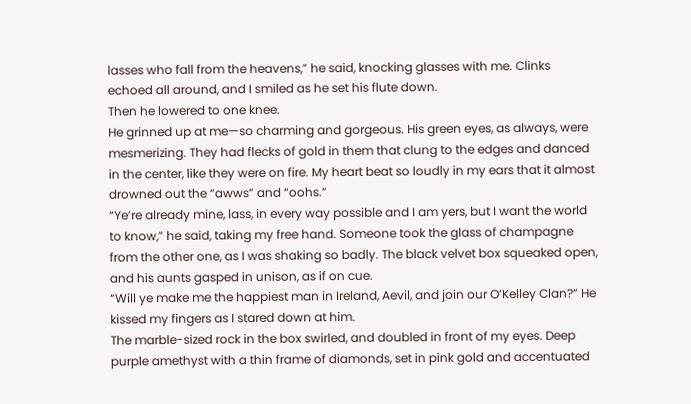lasses who fall from the heavens,” he said, knocking glasses with me. Clinks echoed all around, and I smiled as he set his flute down.
Then he lowered to one knee.
He grinned up at me—so charming and gorgeous. His green eyes, as always, were mesmerizing. They had flecks of gold in them that clung to the edges and danced in the center, like they were on fire. My heart beat so loudly in my ears that it almost drowned out the “awws” and “oohs.”
“Ye’re already mine, lass, in every way possible and I am yers, but I want the world to know,” he said, taking my free hand. Someone took the glass of champagne from the other one, as I was shaking so badly. The black velvet box squeaked open, and his aunts gasped in unison, as if on cue.
“Will ye make me the happiest man in Ireland, Aevil, and join our O’Kelley Clan?” He kissed my fingers as I stared down at him.
The marble-sized rock in the box swirled, and doubled in front of my eyes. Deep purple amethyst with a thin frame of diamonds, set in pink gold and accentuated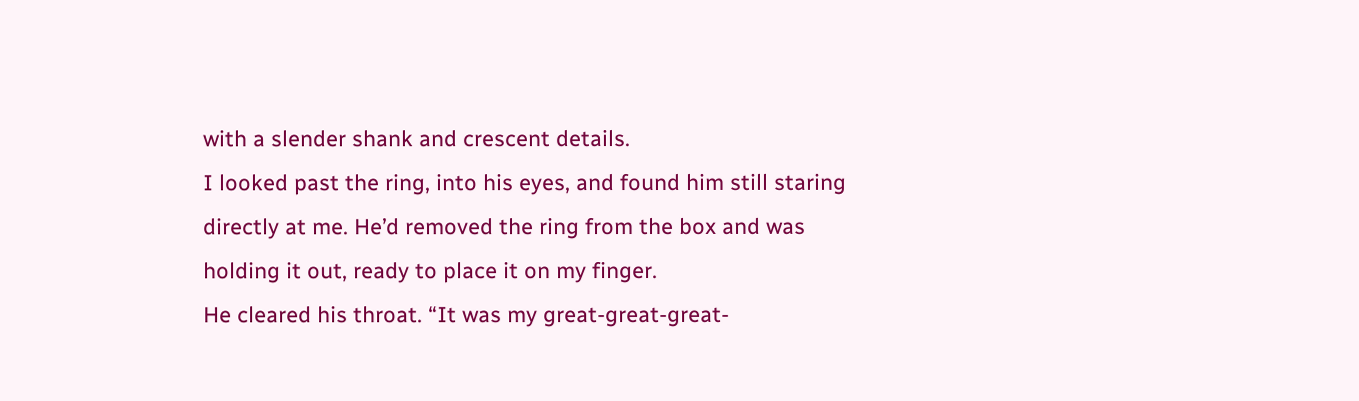with a slender shank and crescent details.
I looked past the ring, into his eyes, and found him still staring directly at me. He’d removed the ring from the box and was holding it out, ready to place it on my finger.
He cleared his throat. “It was my great-great-great-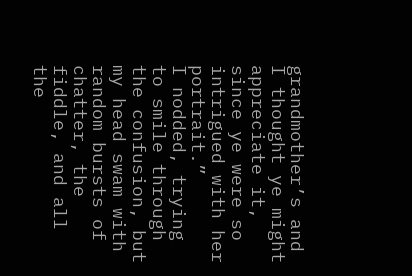grandmother’s and I thought ye might appreciate it, since ye were so intrigued with her portrait.”
I nodded, trying to smile through the confusion, but my head swam with random bursts of chatter, the fiddle, and all the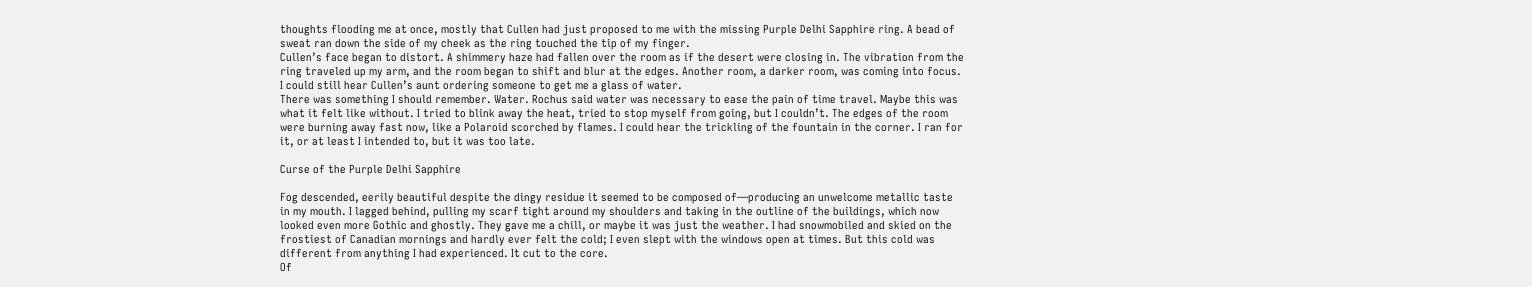thoughts flooding me at once, mostly that Cullen had just proposed to me with the missing Purple Delhi Sapphire ring. A bead of sweat ran down the side of my cheek as the ring touched the tip of my finger.
Cullen’s face began to distort. A shimmery haze had fallen over the room as if the desert were closing in. The vibration from the ring traveled up my arm, and the room began to shift and blur at the edges. Another room, a darker room, was coming into focus. I could still hear Cullen’s aunt ordering someone to get me a glass of water.
There was something I should remember. Water. Rochus said water was necessary to ease the pain of time travel. Maybe this was what it felt like without. I tried to blink away the heat, tried to stop myself from going, but I couldn’t. The edges of the room were burning away fast now, like a Polaroid scorched by flames. I could hear the trickling of the fountain in the corner. I ran for it, or at least I intended to, but it was too late.

Curse of the Purple Delhi Sapphire

Fog descended, eerily beautiful despite the dingy residue it seemed to be composed of—producing an unwelcome metallic taste in my mouth. I lagged behind, pulling my scarf tight around my shoulders and taking in the outline of the buildings, which now looked even more Gothic and ghostly. They gave me a chill, or maybe it was just the weather. I had snowmobiled and skied on the frostiest of Canadian mornings and hardly ever felt the cold; I even slept with the windows open at times. But this cold was different from anything I had experienced. It cut to the core.
Of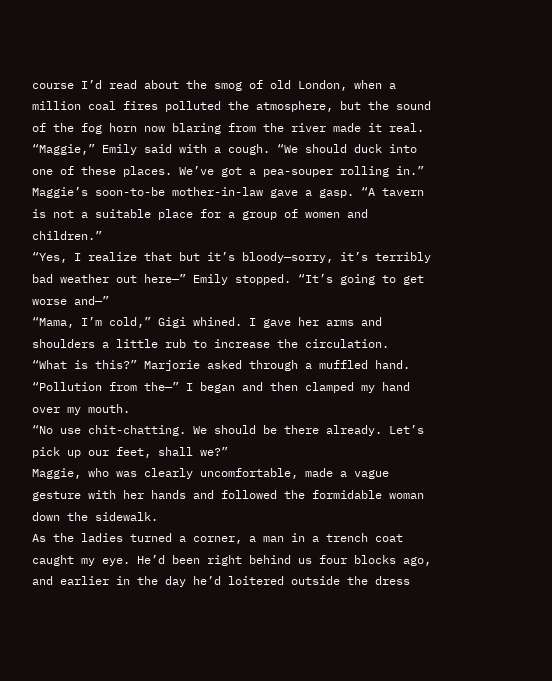course I’d read about the smog of old London, when a million coal fires polluted the atmosphere, but the sound of the fog horn now blaring from the river made it real.
“Maggie,” Emily said with a cough. “We should duck into one of these places. We’ve got a pea-souper rolling in.”
Maggie’s soon-to-be mother-in-law gave a gasp. “A tavern is not a suitable place for a group of women and children.”
“Yes, I realize that but it’s bloody—sorry, it’s terribly bad weather out here—” Emily stopped. “It’s going to get worse and—”
“Mama, I’m cold,” Gigi whined. I gave her arms and shoulders a little rub to increase the circulation.
“What is this?” Marjorie asked through a muffled hand.
“Pollution from the—” I began and then clamped my hand over my mouth.
“No use chit-chatting. We should be there already. Let’s pick up our feet, shall we?”
Maggie, who was clearly uncomfortable, made a vague gesture with her hands and followed the formidable woman down the sidewalk.
As the ladies turned a corner, a man in a trench coat caught my eye. He’d been right behind us four blocks ago, and earlier in the day he’d loitered outside the dress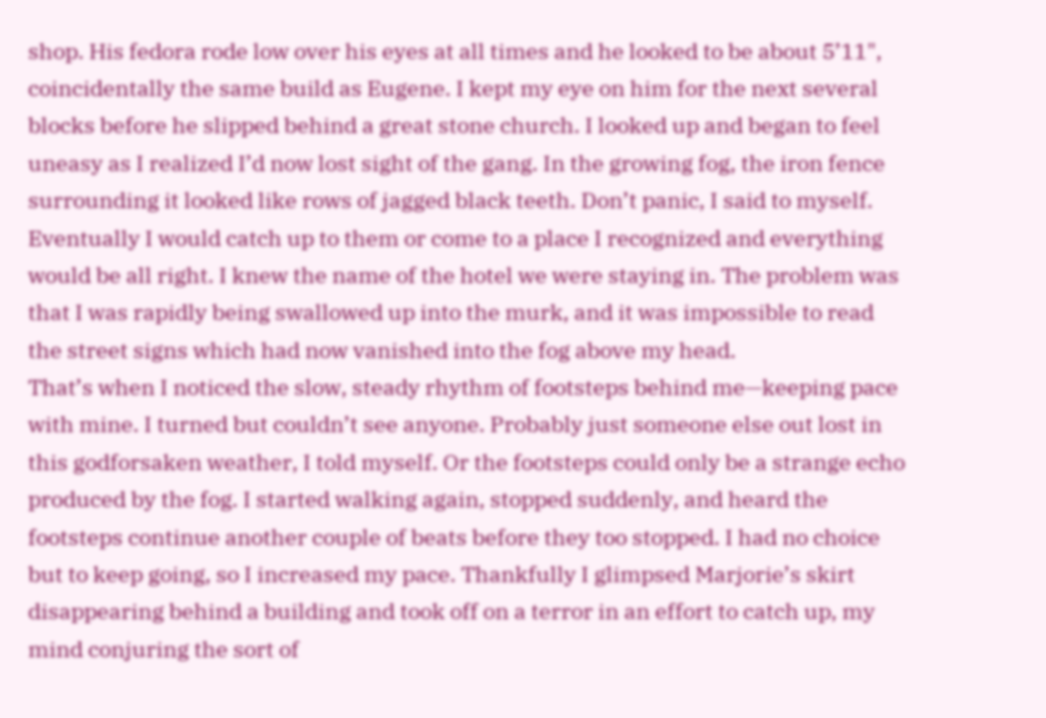shop. His fedora rode low over his eyes at all times and he looked to be about 5’11", coincidentally the same build as Eugene. I kept my eye on him for the next several blocks before he slipped behind a great stone church. I looked up and began to feel uneasy as I realized I’d now lost sight of the gang. In the growing fog, the iron fence surrounding it looked like rows of jagged black teeth. Don’t panic, I said to myself. Eventually I would catch up to them or come to a place I recognized and everything would be all right. I knew the name of the hotel we were staying in. The problem was that I was rapidly being swallowed up into the murk, and it was impossible to read the street signs which had now vanished into the fog above my head.
That’s when I noticed the slow, steady rhythm of footsteps behind me—keeping pace with mine. I turned but couldn’t see anyone. Probably just someone else out lost in this godforsaken weather, I told myself. Or the footsteps could only be a strange echo produced by the fog. I started walking again, stopped suddenly, and heard the footsteps continue another couple of beats before they too stopped. I had no choice but to keep going, so I increased my pace. Thankfully I glimpsed Marjorie’s skirt disappearing behind a building and took off on a terror in an effort to catch up, my mind conjuring the sort of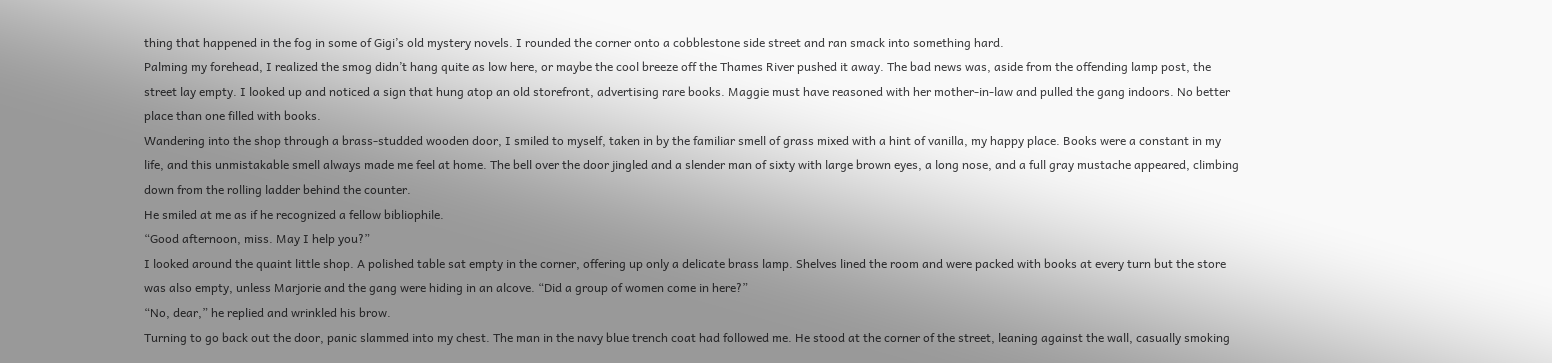thing that happened in the fog in some of Gigi’s old mystery novels. I rounded the corner onto a cobblestone side street and ran smack into something hard.
Palming my forehead, I realized the smog didn’t hang quite as low here, or maybe the cool breeze off the Thames River pushed it away. The bad news was, aside from the offending lamp post, the street lay empty. I looked up and noticed a sign that hung atop an old storefront, advertising rare books. Maggie must have reasoned with her mother-in-law and pulled the gang indoors. No better place than one filled with books.
Wandering into the shop through a brass-studded wooden door, I smiled to myself, taken in by the familiar smell of grass mixed with a hint of vanilla, my happy place. Books were a constant in my life, and this unmistakable smell always made me feel at home. The bell over the door jingled and a slender man of sixty with large brown eyes, a long nose, and a full gray mustache appeared, climbing down from the rolling ladder behind the counter.
He smiled at me as if he recognized a fellow bibliophile.
“Good afternoon, miss. May I help you?”
I looked around the quaint little shop. A polished table sat empty in the corner, offering up only a delicate brass lamp. Shelves lined the room and were packed with books at every turn but the store was also empty, unless Marjorie and the gang were hiding in an alcove. “Did a group of women come in here?”
“No, dear,” he replied and wrinkled his brow.
Turning to go back out the door, panic slammed into my chest. The man in the navy blue trench coat had followed me. He stood at the corner of the street, leaning against the wall, casually smoking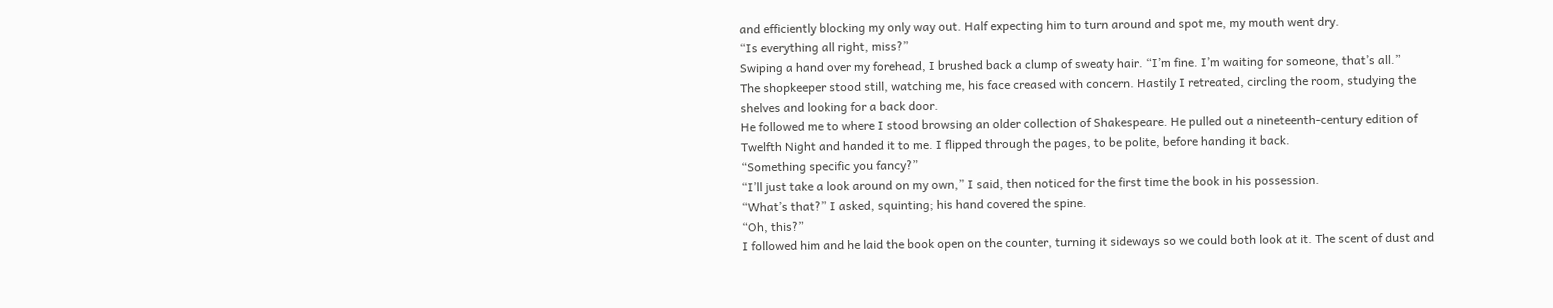and efficiently blocking my only way out. Half expecting him to turn around and spot me, my mouth went dry.
“Is everything all right, miss?”
Swiping a hand over my forehead, I brushed back a clump of sweaty hair. “I’m fine. I’m waiting for someone, that’s all.”
The shopkeeper stood still, watching me, his face creased with concern. Hastily I retreated, circling the room, studying the shelves and looking for a back door.
He followed me to where I stood browsing an older collection of Shakespeare. He pulled out a nineteenth-century edition of Twelfth Night and handed it to me. I flipped through the pages, to be polite, before handing it back.
“Something specific you fancy?”
“I’ll just take a look around on my own,” I said, then noticed for the first time the book in his possession.
“What’s that?” I asked, squinting; his hand covered the spine.
“Oh, this?”
I followed him and he laid the book open on the counter, turning it sideways so we could both look at it. The scent of dust and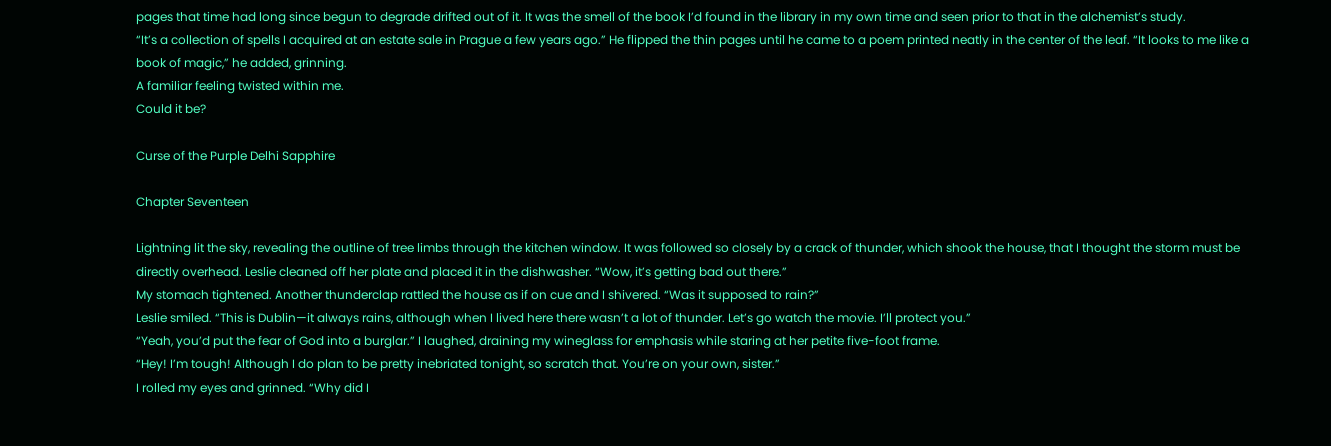pages that time had long since begun to degrade drifted out of it. It was the smell of the book I’d found in the library in my own time and seen prior to that in the alchemist’s study.
“It’s a collection of spells I acquired at an estate sale in Prague a few years ago.” He flipped the thin pages until he came to a poem printed neatly in the center of the leaf. “It looks to me like a book of magic,” he added, grinning.
A familiar feeling twisted within me.
Could it be?

Curse of the Purple Delhi Sapphire

Chapter Seventeen

Lightning lit the sky, revealing the outline of tree limbs through the kitchen window. It was followed so closely by a crack of thunder, which shook the house, that I thought the storm must be directly overhead. Leslie cleaned off her plate and placed it in the dishwasher. “Wow, it’s getting bad out there.”
My stomach tightened. Another thunderclap rattled the house as if on cue and I shivered. “Was it supposed to rain?”
Leslie smiled. “This is Dublin—it always rains, although when I lived here there wasn’t a lot of thunder. Let’s go watch the movie. I’ll protect you.”
“Yeah, you’d put the fear of God into a burglar.” I laughed, draining my wineglass for emphasis while staring at her petite five-foot frame.
“Hey! I’m tough! Although I do plan to be pretty inebriated tonight, so scratch that. You’re on your own, sister.”
I rolled my eyes and grinned. “Why did I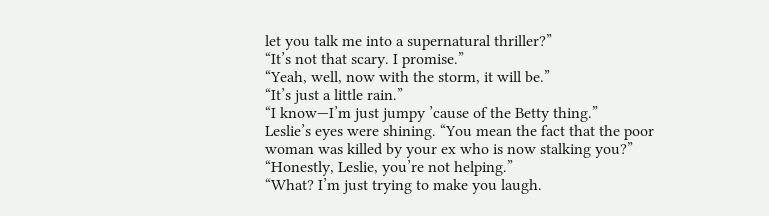let you talk me into a supernatural thriller?”
“It’s not that scary. I promise.”
“Yeah, well, now with the storm, it will be.”
“It’s just a little rain.”
“I know—I’m just jumpy ’cause of the Betty thing.”
Leslie’s eyes were shining. “You mean the fact that the poor woman was killed by your ex who is now stalking you?”
“Honestly, Leslie, you’re not helping.”
“What? I’m just trying to make you laugh.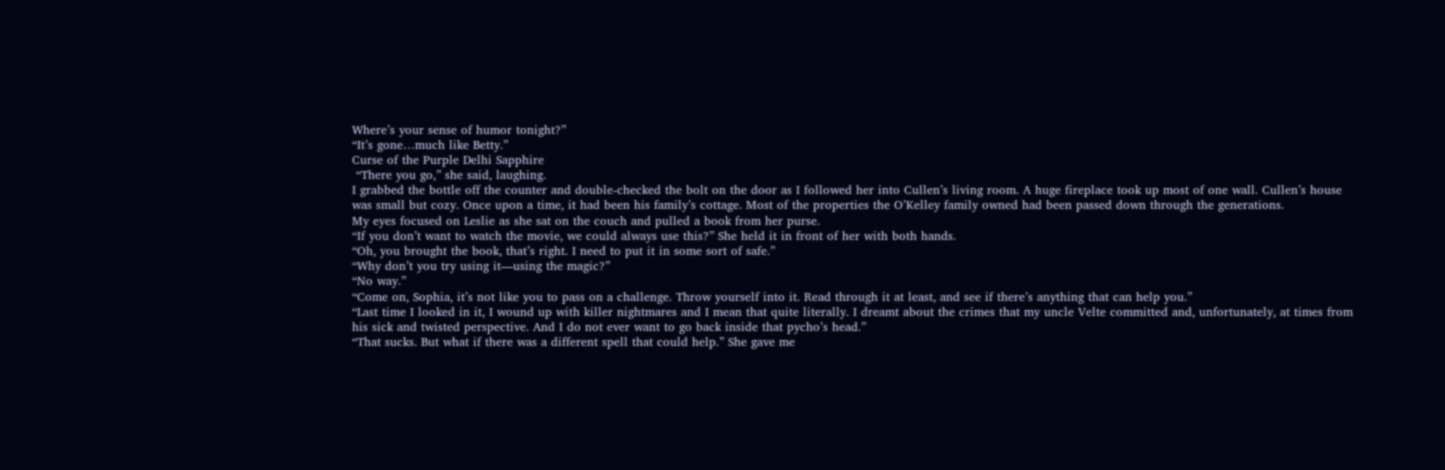Where’s your sense of humor tonight?”
“It’s gone…much like Betty.”
Curse of the Purple Delhi Sapphire
 “There you go,” she said, laughing.
I grabbed the bottle off the counter and double-checked the bolt on the door as I followed her into Cullen’s living room. A huge fireplace took up most of one wall. Cullen’s house was small but cozy. Once upon a time, it had been his family’s cottage. Most of the properties the O’Kelley family owned had been passed down through the generations.
My eyes focused on Leslie as she sat on the couch and pulled a book from her purse.
“If you don’t want to watch the movie, we could always use this?” She held it in front of her with both hands.
“Oh, you brought the book, that’s right. I need to put it in some sort of safe.”
“Why don’t you try using it—using the magic?”
“No way.”
“Come on, Sophia, it’s not like you to pass on a challenge. Throw yourself into it. Read through it at least, and see if there’s anything that can help you.”
“Last time I looked in it, I wound up with killer nightmares and I mean that quite literally. I dreamt about the crimes that my uncle Velte committed and, unfortunately, at times from his sick and twisted perspective. And I do not ever want to go back inside that pycho’s head.”
“That sucks. But what if there was a different spell that could help.” She gave me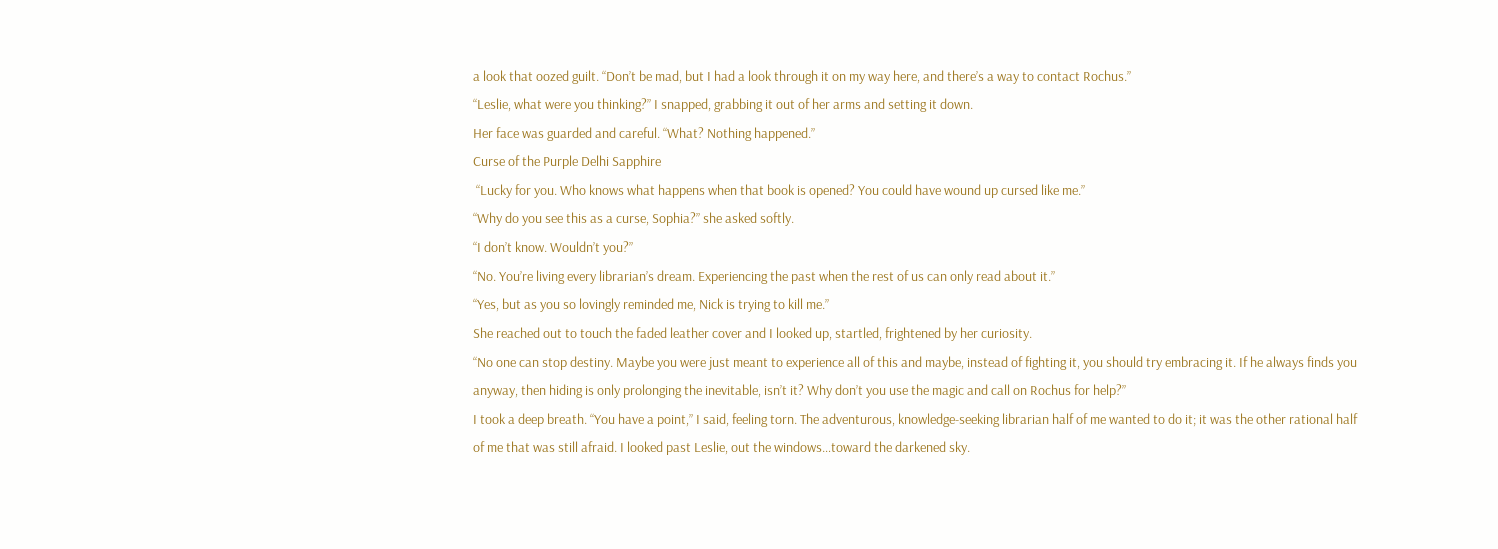a look that oozed guilt. “Don’t be mad, but I had a look through it on my way here, and there’s a way to contact Rochus.”
“Leslie, what were you thinking?” I snapped, grabbing it out of her arms and setting it down.
Her face was guarded and careful. “What? Nothing happened.”
Curse of the Purple Delhi Sapphire
 “Lucky for you. Who knows what happens when that book is opened? You could have wound up cursed like me.”
“Why do you see this as a curse, Sophia?” she asked softly.
“I don’t know. Wouldn’t you?”
“No. You’re living every librarian’s dream. Experiencing the past when the rest of us can only read about it.”
“Yes, but as you so lovingly reminded me, Nick is trying to kill me.”
She reached out to touch the faded leather cover and I looked up, startled, frightened by her curiosity.
“No one can stop destiny. Maybe you were just meant to experience all of this and maybe, instead of fighting it, you should try embracing it. If he always finds you anyway, then hiding is only prolonging the inevitable, isn’t it? Why don’t you use the magic and call on Rochus for help?”
I took a deep breath. “You have a point,” I said, feeling torn. The adventurous, knowledge-seeking librarian half of me wanted to do it; it was the other rational half of me that was still afraid. I looked past Leslie, out the windows…toward the darkened sky.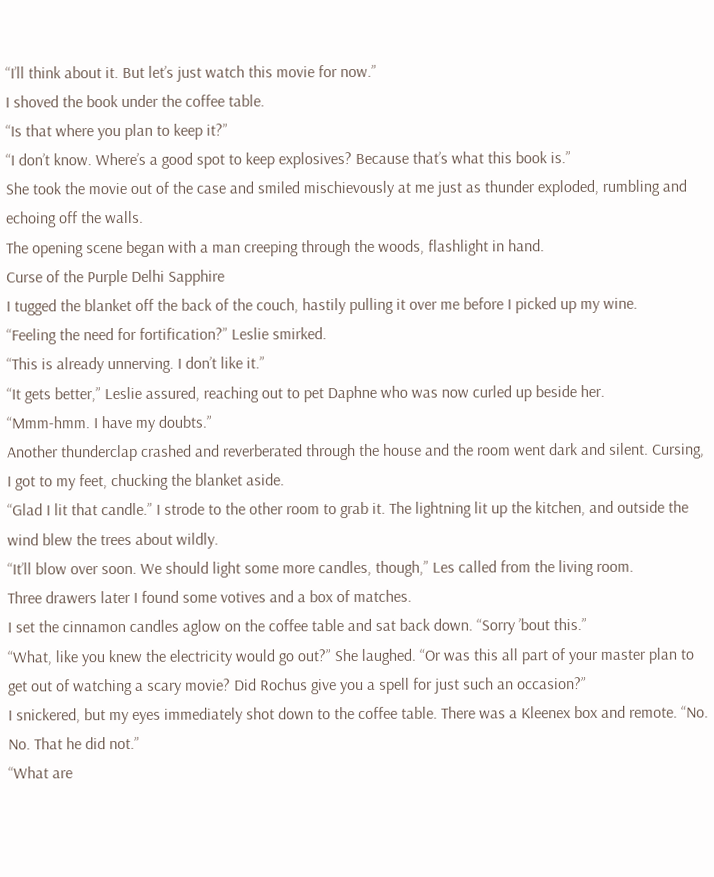“I’ll think about it. But let’s just watch this movie for now.”
I shoved the book under the coffee table.
“Is that where you plan to keep it?”
“I don’t know. Where’s a good spot to keep explosives? Because that’s what this book is.”
She took the movie out of the case and smiled mischievously at me just as thunder exploded, rumbling and echoing off the walls.
The opening scene began with a man creeping through the woods, flashlight in hand.
Curse of the Purple Delhi Sapphire
I tugged the blanket off the back of the couch, hastily pulling it over me before I picked up my wine.
“Feeling the need for fortification?” Leslie smirked.
“This is already unnerving. I don’t like it.”
“It gets better,” Leslie assured, reaching out to pet Daphne who was now curled up beside her.
“Mmm-hmm. I have my doubts.”
Another thunderclap crashed and reverberated through the house and the room went dark and silent. Cursing, I got to my feet, chucking the blanket aside.
“Glad I lit that candle.” I strode to the other room to grab it. The lightning lit up the kitchen, and outside the wind blew the trees about wildly.
“It’ll blow over soon. We should light some more candles, though,” Les called from the living room.
Three drawers later I found some votives and a box of matches.
I set the cinnamon candles aglow on the coffee table and sat back down. “Sorry ’bout this.”
“What, like you knew the electricity would go out?” She laughed. “Or was this all part of your master plan to get out of watching a scary movie? Did Rochus give you a spell for just such an occasion?”
I snickered, but my eyes immediately shot down to the coffee table. There was a Kleenex box and remote. “No. No. That he did not.”
“What are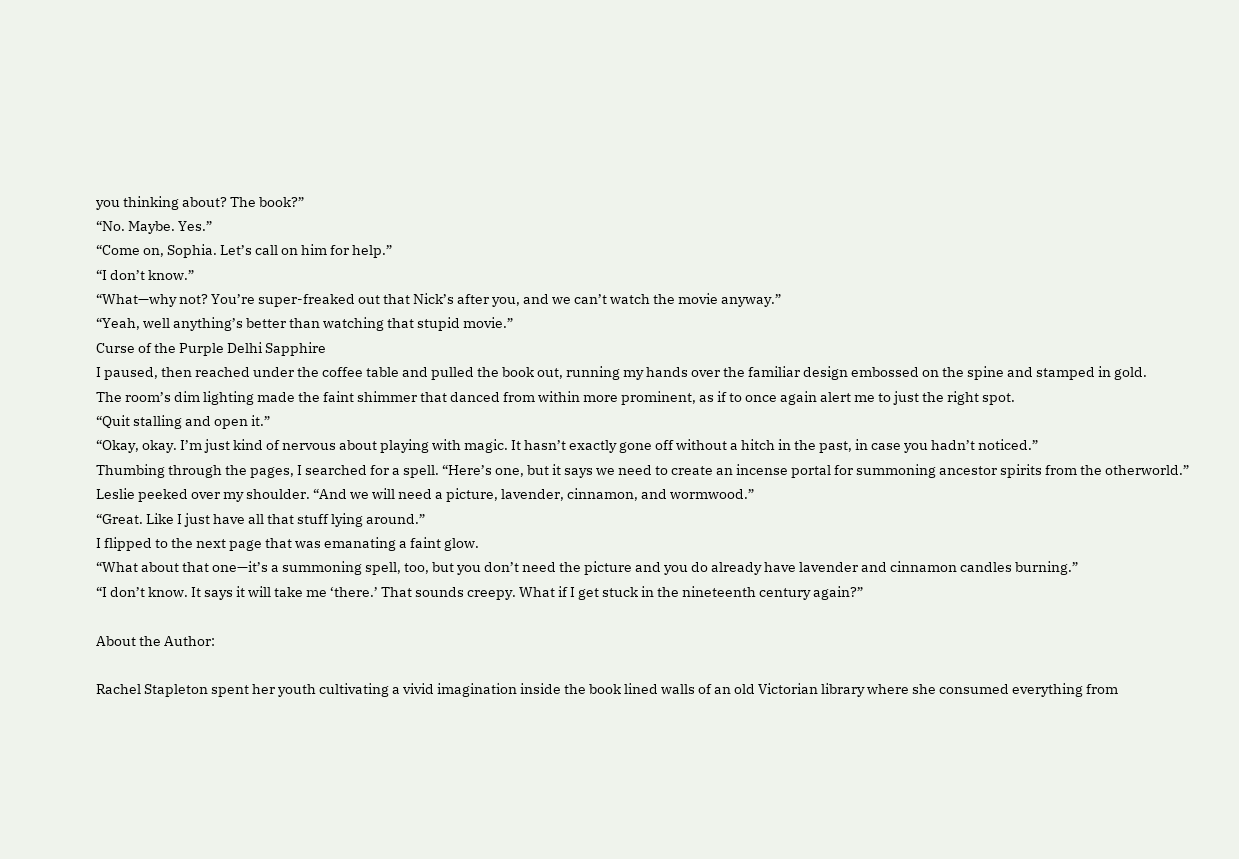you thinking about? The book?”
“No. Maybe. Yes.”
“Come on, Sophia. Let’s call on him for help.”
“I don’t know.”
“What—why not? You’re super-freaked out that Nick’s after you, and we can’t watch the movie anyway.”
“Yeah, well anything’s better than watching that stupid movie.”
Curse of the Purple Delhi Sapphire
I paused, then reached under the coffee table and pulled the book out, running my hands over the familiar design embossed on the spine and stamped in gold.
The room’s dim lighting made the faint shimmer that danced from within more prominent, as if to once again alert me to just the right spot.
“Quit stalling and open it.”
“Okay, okay. I’m just kind of nervous about playing with magic. It hasn’t exactly gone off without a hitch in the past, in case you hadn’t noticed.”
Thumbing through the pages, I searched for a spell. “Here’s one, but it says we need to create an incense portal for summoning ancestor spirits from the otherworld.”
Leslie peeked over my shoulder. “And we will need a picture, lavender, cinnamon, and wormwood.”
“Great. Like I just have all that stuff lying around.”
I flipped to the next page that was emanating a faint glow.
“What about that one—it’s a summoning spell, too, but you don’t need the picture and you do already have lavender and cinnamon candles burning.”
“I don’t know. It says it will take me ‘there.’ That sounds creepy. What if I get stuck in the nineteenth century again?”

About the Author:

Rachel Stapleton spent her youth cultivating a vivid imagination inside the book lined walls of an old Victorian library where she consumed everything from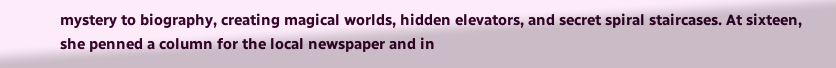mystery to biography, creating magical worlds, hidden elevators, and secret spiral staircases. At sixteen, she penned a column for the local newspaper and in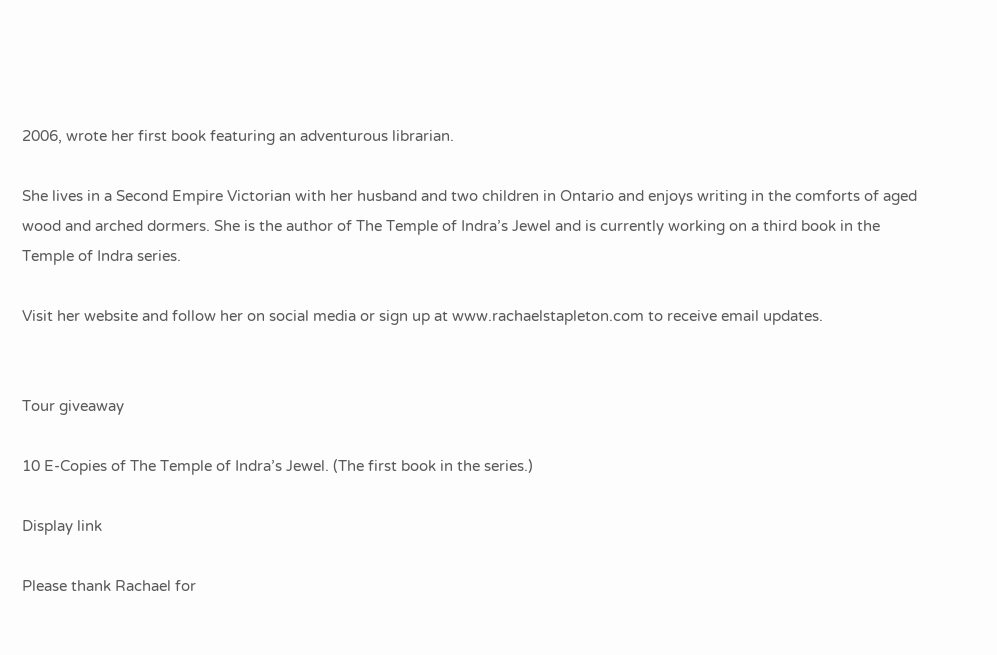2006, wrote her first book featuring an adventurous librarian.

She lives in a Second Empire Victorian with her husband and two children in Ontario and enjoys writing in the comforts of aged wood and arched dormers. She is the author of The Temple of Indra’s Jewel and is currently working on a third book in the Temple of Indra series.

Visit her website and follow her on social media or sign up at www.rachaelstapleton.com to receive email updates.


Tour giveaway

10 E-Copies of The Temple of Indra’s Jewel. (The first book in the series.)

Display link

Please thank Rachael for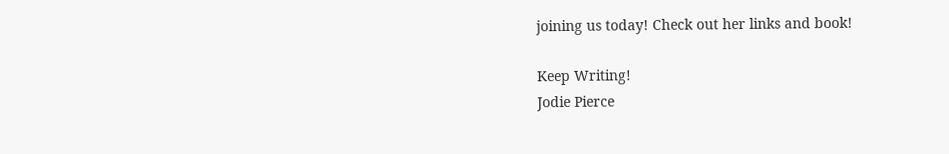joining us today! Check out her links and book!

Keep Writing!
Jodie Pierce